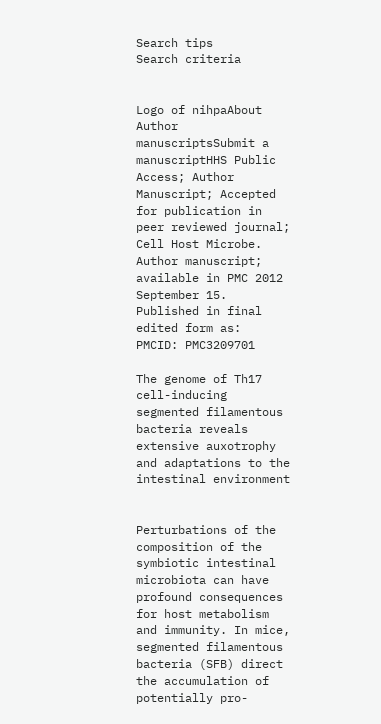Search tips
Search criteria


Logo of nihpaAbout Author manuscriptsSubmit a manuscriptHHS Public Access; Author Manuscript; Accepted for publication in peer reviewed journal;
Cell Host Microbe. Author manuscript; available in PMC 2012 September 15.
Published in final edited form as:
PMCID: PMC3209701

The genome of Th17 cell-inducing segmented filamentous bacteria reveals extensive auxotrophy and adaptations to the intestinal environment


Perturbations of the composition of the symbiotic intestinal microbiota can have profound consequences for host metabolism and immunity. In mice, segmented filamentous bacteria (SFB) direct the accumulation of potentially pro-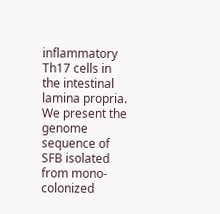inflammatory Th17 cells in the intestinal lamina propria. We present the genome sequence of SFB isolated from mono-colonized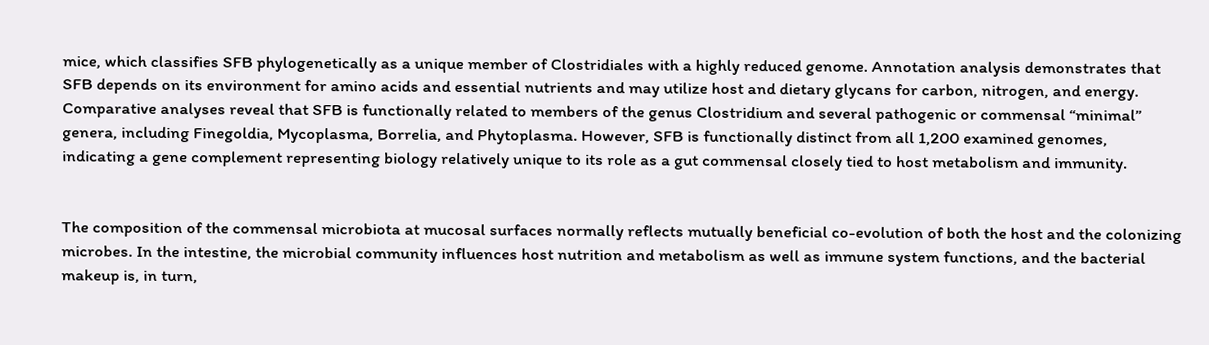mice, which classifies SFB phylogenetically as a unique member of Clostridiales with a highly reduced genome. Annotation analysis demonstrates that SFB depends on its environment for amino acids and essential nutrients and may utilize host and dietary glycans for carbon, nitrogen, and energy. Comparative analyses reveal that SFB is functionally related to members of the genus Clostridium and several pathogenic or commensal “minimal” genera, including Finegoldia, Mycoplasma, Borrelia, and Phytoplasma. However, SFB is functionally distinct from all 1,200 examined genomes, indicating a gene complement representing biology relatively unique to its role as a gut commensal closely tied to host metabolism and immunity.


The composition of the commensal microbiota at mucosal surfaces normally reflects mutually beneficial co-evolution of both the host and the colonizing microbes. In the intestine, the microbial community influences host nutrition and metabolism as well as immune system functions, and the bacterial makeup is, in turn,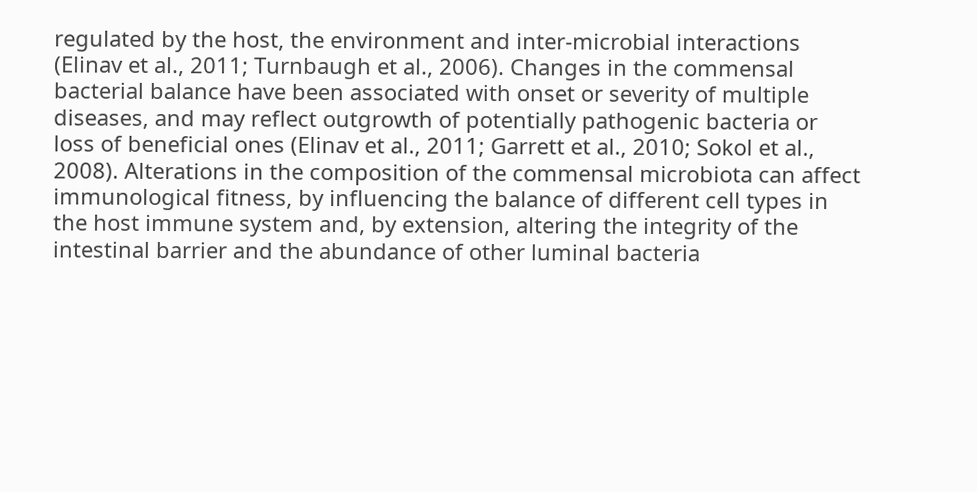regulated by the host, the environment and inter-microbial interactions (Elinav et al., 2011; Turnbaugh et al., 2006). Changes in the commensal bacterial balance have been associated with onset or severity of multiple diseases, and may reflect outgrowth of potentially pathogenic bacteria or loss of beneficial ones (Elinav et al., 2011; Garrett et al., 2010; Sokol et al., 2008). Alterations in the composition of the commensal microbiota can affect immunological fitness, by influencing the balance of different cell types in the host immune system and, by extension, altering the integrity of the intestinal barrier and the abundance of other luminal bacteria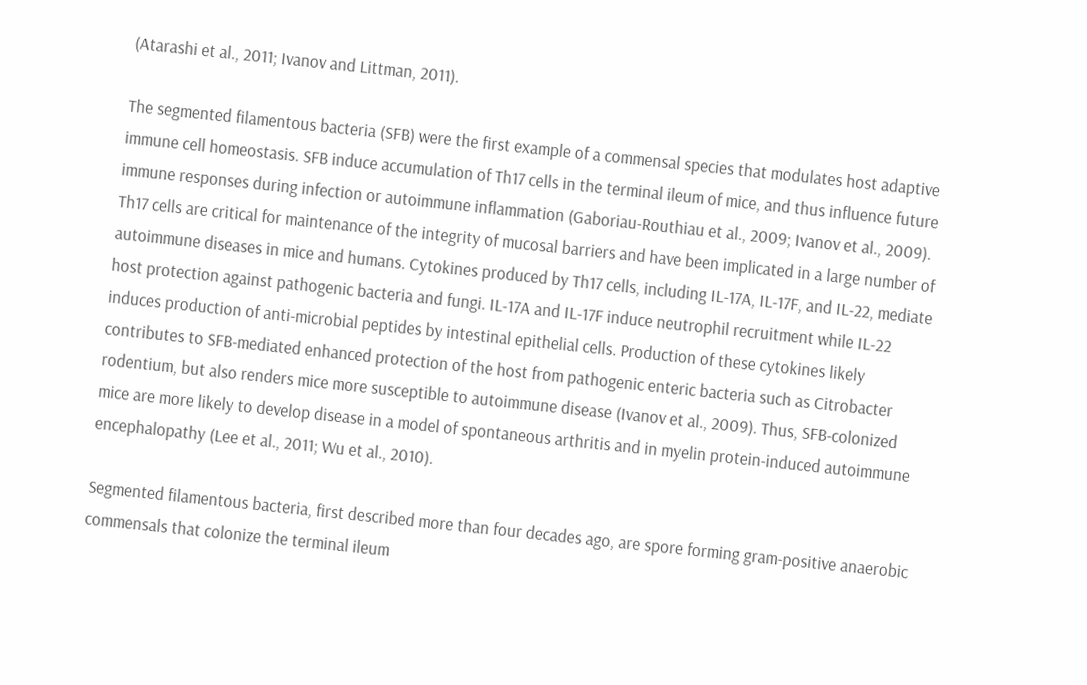(Atarashi et al., 2011; Ivanov and Littman, 2011).

The segmented filamentous bacteria (SFB) were the first example of a commensal species that modulates host adaptive immune cell homeostasis. SFB induce accumulation of Th17 cells in the terminal ileum of mice, and thus influence future immune responses during infection or autoimmune inflammation (Gaboriau-Routhiau et al., 2009; Ivanov et al., 2009). Th17 cells are critical for maintenance of the integrity of mucosal barriers and have been implicated in a large number of autoimmune diseases in mice and humans. Cytokines produced by Th17 cells, including IL-17A, IL-17F, and IL-22, mediate host protection against pathogenic bacteria and fungi. IL-17A and IL-17F induce neutrophil recruitment while IL-22 induces production of anti-microbial peptides by intestinal epithelial cells. Production of these cytokines likely contributes to SFB-mediated enhanced protection of the host from pathogenic enteric bacteria such as Citrobacter rodentium, but also renders mice more susceptible to autoimmune disease (Ivanov et al., 2009). Thus, SFB-colonized mice are more likely to develop disease in a model of spontaneous arthritis and in myelin protein-induced autoimmune encephalopathy (Lee et al., 2011; Wu et al., 2010).

Segmented filamentous bacteria, first described more than four decades ago, are spore forming gram-positive anaerobic commensals that colonize the terminal ileum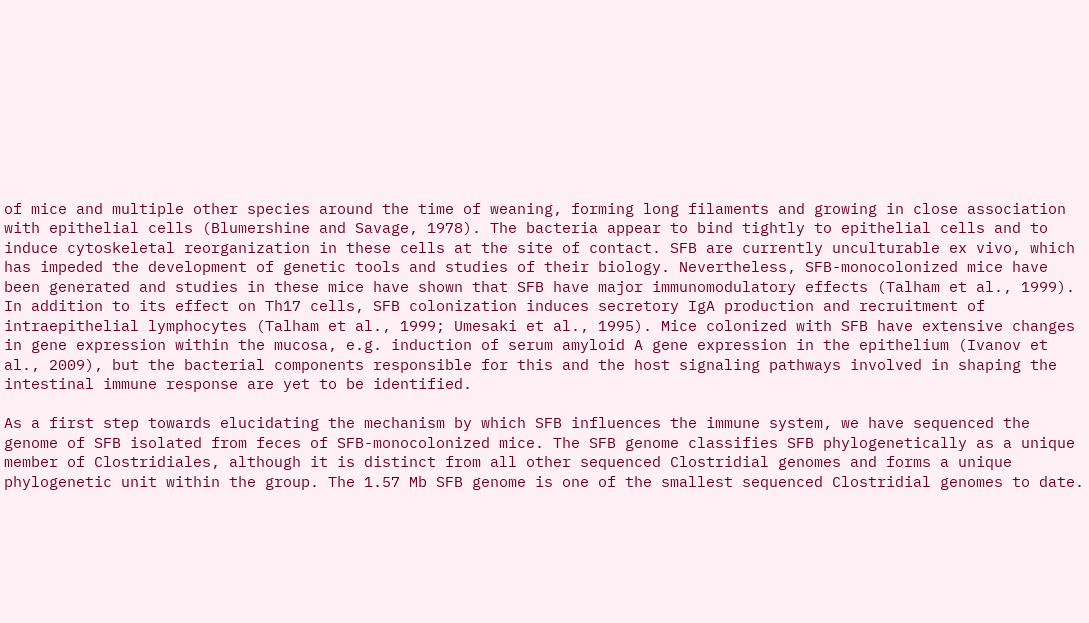of mice and multiple other species around the time of weaning, forming long filaments and growing in close association with epithelial cells (Blumershine and Savage, 1978). The bacteria appear to bind tightly to epithelial cells and to induce cytoskeletal reorganization in these cells at the site of contact. SFB are currently unculturable ex vivo, which has impeded the development of genetic tools and studies of their biology. Nevertheless, SFB-monocolonized mice have been generated and studies in these mice have shown that SFB have major immunomodulatory effects (Talham et al., 1999). In addition to its effect on Th17 cells, SFB colonization induces secretory IgA production and recruitment of intraepithelial lymphocytes (Talham et al., 1999; Umesaki et al., 1995). Mice colonized with SFB have extensive changes in gene expression within the mucosa, e.g. induction of serum amyloid A gene expression in the epithelium (Ivanov et al., 2009), but the bacterial components responsible for this and the host signaling pathways involved in shaping the intestinal immune response are yet to be identified.

As a first step towards elucidating the mechanism by which SFB influences the immune system, we have sequenced the genome of SFB isolated from feces of SFB-monocolonized mice. The SFB genome classifies SFB phylogenetically as a unique member of Clostridiales, although it is distinct from all other sequenced Clostridial genomes and forms a unique phylogenetic unit within the group. The 1.57 Mb SFB genome is one of the smallest sequenced Clostridial genomes to date.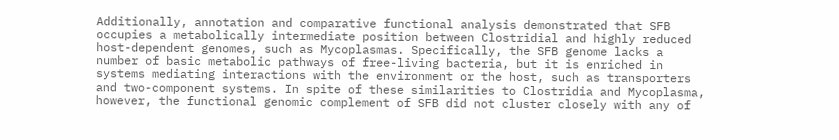Additionally, annotation and comparative functional analysis demonstrated that SFB occupies a metabolically intermediate position between Clostridial and highly reduced host-dependent genomes, such as Mycoplasmas. Specifically, the SFB genome lacks a number of basic metabolic pathways of free-living bacteria, but it is enriched in systems mediating interactions with the environment or the host, such as transporters and two-component systems. In spite of these similarities to Clostridia and Mycoplasma, however, the functional genomic complement of SFB did not cluster closely with any of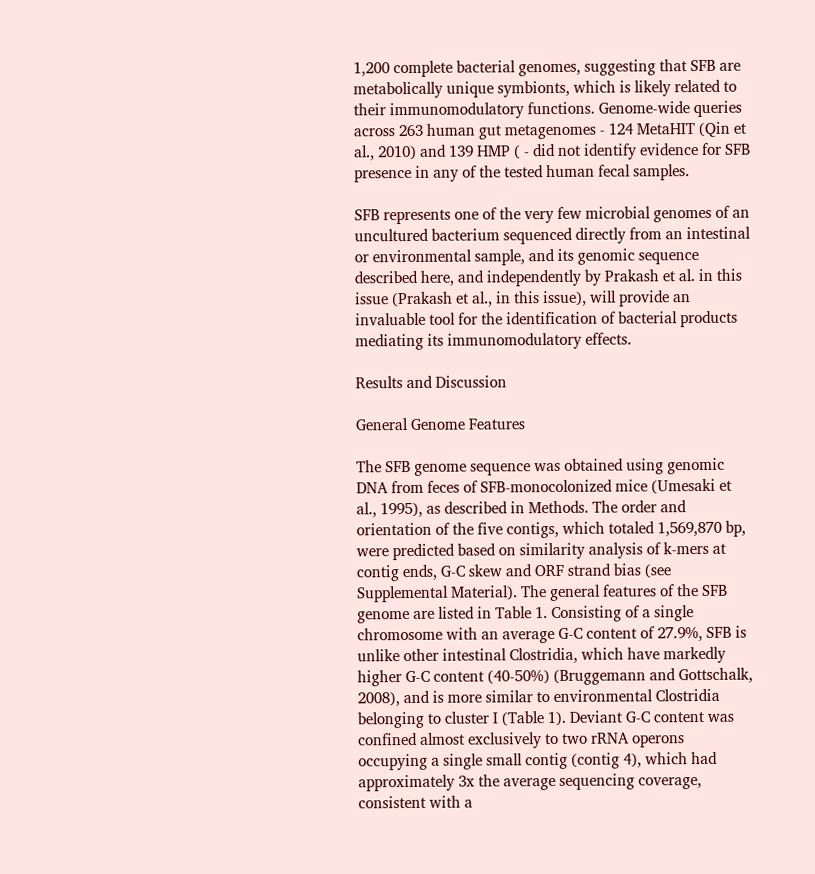1,200 complete bacterial genomes, suggesting that SFB are metabolically unique symbionts, which is likely related to their immunomodulatory functions. Genome-wide queries across 263 human gut metagenomes - 124 MetaHIT (Qin et al., 2010) and 139 HMP ( - did not identify evidence for SFB presence in any of the tested human fecal samples.

SFB represents one of the very few microbial genomes of an uncultured bacterium sequenced directly from an intestinal or environmental sample, and its genomic sequence described here, and independently by Prakash et al. in this issue (Prakash et al., in this issue), will provide an invaluable tool for the identification of bacterial products mediating its immunomodulatory effects.

Results and Discussion

General Genome Features

The SFB genome sequence was obtained using genomic DNA from feces of SFB-monocolonized mice (Umesaki et al., 1995), as described in Methods. The order and orientation of the five contigs, which totaled 1,569,870 bp, were predicted based on similarity analysis of k-mers at contig ends, G-C skew and ORF strand bias (see Supplemental Material). The general features of the SFB genome are listed in Table 1. Consisting of a single chromosome with an average G-C content of 27.9%, SFB is unlike other intestinal Clostridia, which have markedly higher G-C content (40-50%) (Bruggemann and Gottschalk, 2008), and is more similar to environmental Clostridia belonging to cluster I (Table 1). Deviant G-C content was confined almost exclusively to two rRNA operons occupying a single small contig (contig 4), which had approximately 3x the average sequencing coverage, consistent with a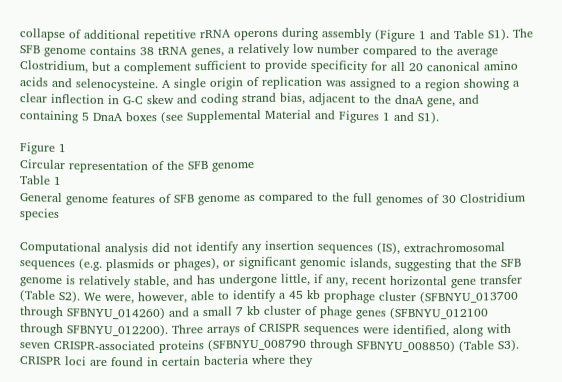collapse of additional repetitive rRNA operons during assembly (Figure 1 and Table S1). The SFB genome contains 38 tRNA genes, a relatively low number compared to the average Clostridium, but a complement sufficient to provide specificity for all 20 canonical amino acids and selenocysteine. A single origin of replication was assigned to a region showing a clear inflection in G-C skew and coding strand bias, adjacent to the dnaA gene, and containing 5 DnaA boxes (see Supplemental Material and Figures 1 and S1).

Figure 1
Circular representation of the SFB genome
Table 1
General genome features of SFB genome as compared to the full genomes of 30 Clostridium species

Computational analysis did not identify any insertion sequences (IS), extrachromosomal sequences (e.g. plasmids or phages), or significant genomic islands, suggesting that the SFB genome is relatively stable, and has undergone little, if any, recent horizontal gene transfer (Table S2). We were, however, able to identify a 45 kb prophage cluster (SFBNYU_013700 through SFBNYU_014260) and a small 7 kb cluster of phage genes (SFBNYU_012100 through SFBNYU_012200). Three arrays of CRISPR sequences were identified, along with seven CRISPR-associated proteins (SFBNYU_008790 through SFBNYU_008850) (Table S3). CRISPR loci are found in certain bacteria where they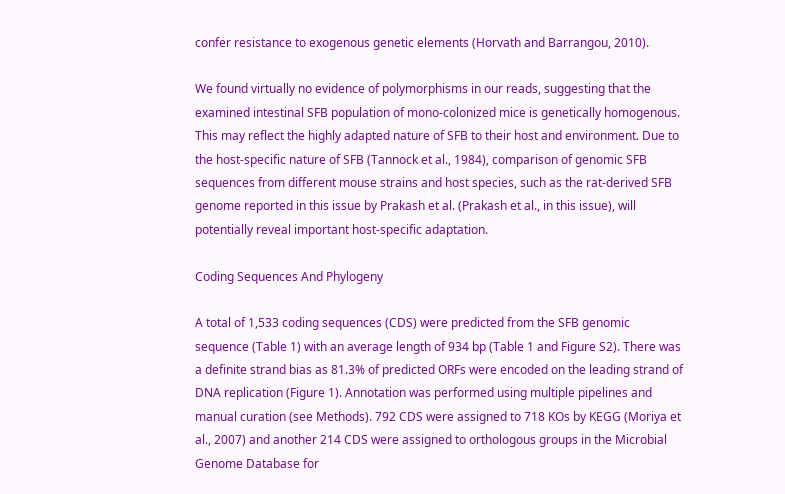confer resistance to exogenous genetic elements (Horvath and Barrangou, 2010).

We found virtually no evidence of polymorphisms in our reads, suggesting that the examined intestinal SFB population of mono-colonized mice is genetically homogenous. This may reflect the highly adapted nature of SFB to their host and environment. Due to the host-specific nature of SFB (Tannock et al., 1984), comparison of genomic SFB sequences from different mouse strains and host species, such as the rat-derived SFB genome reported in this issue by Prakash et al. (Prakash et al., in this issue), will potentially reveal important host-specific adaptation.

Coding Sequences And Phylogeny

A total of 1,533 coding sequences (CDS) were predicted from the SFB genomic sequence (Table 1) with an average length of 934 bp (Table 1 and Figure S2). There was a definite strand bias as 81.3% of predicted ORFs were encoded on the leading strand of DNA replication (Figure 1). Annotation was performed using multiple pipelines and manual curation (see Methods). 792 CDS were assigned to 718 KOs by KEGG (Moriya et al., 2007) and another 214 CDS were assigned to orthologous groups in the Microbial Genome Database for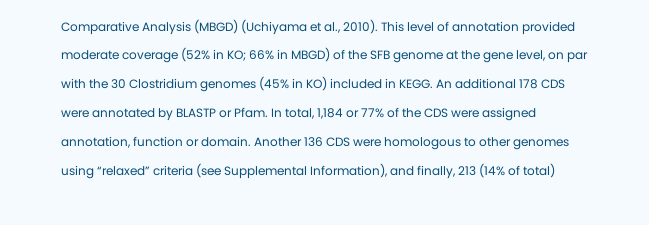Comparative Analysis (MBGD) (Uchiyama et al., 2010). This level of annotation provided moderate coverage (52% in KO; 66% in MBGD) of the SFB genome at the gene level, on par with the 30 Clostridium genomes (45% in KO) included in KEGG. An additional 178 CDS were annotated by BLASTP or Pfam. In total, 1,184 or 77% of the CDS were assigned annotation, function or domain. Another 136 CDS were homologous to other genomes using “relaxed” criteria (see Supplemental Information), and finally, 213 (14% of total)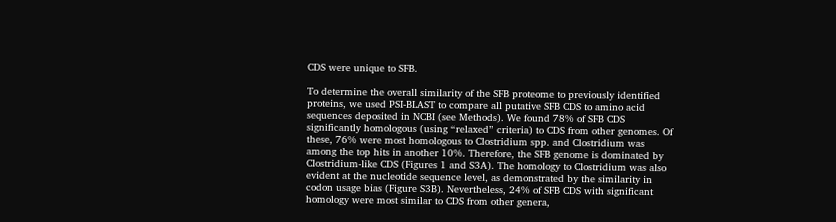CDS were unique to SFB.

To determine the overall similarity of the SFB proteome to previously identified proteins, we used PSI-BLAST to compare all putative SFB CDS to amino acid sequences deposited in NCBI (see Methods). We found 78% of SFB CDS significantly homologous (using “relaxed” criteria) to CDS from other genomes. Of these, 76% were most homologous to Clostridium spp. and Clostridium was among the top hits in another 10%. Therefore, the SFB genome is dominated by Clostridium-like CDS (Figures 1 and S3A). The homology to Clostridium was also evident at the nucleotide sequence level, as demonstrated by the similarity in codon usage bias (Figure S3B). Nevertheless, 24% of SFB CDS with significant homology were most similar to CDS from other genera,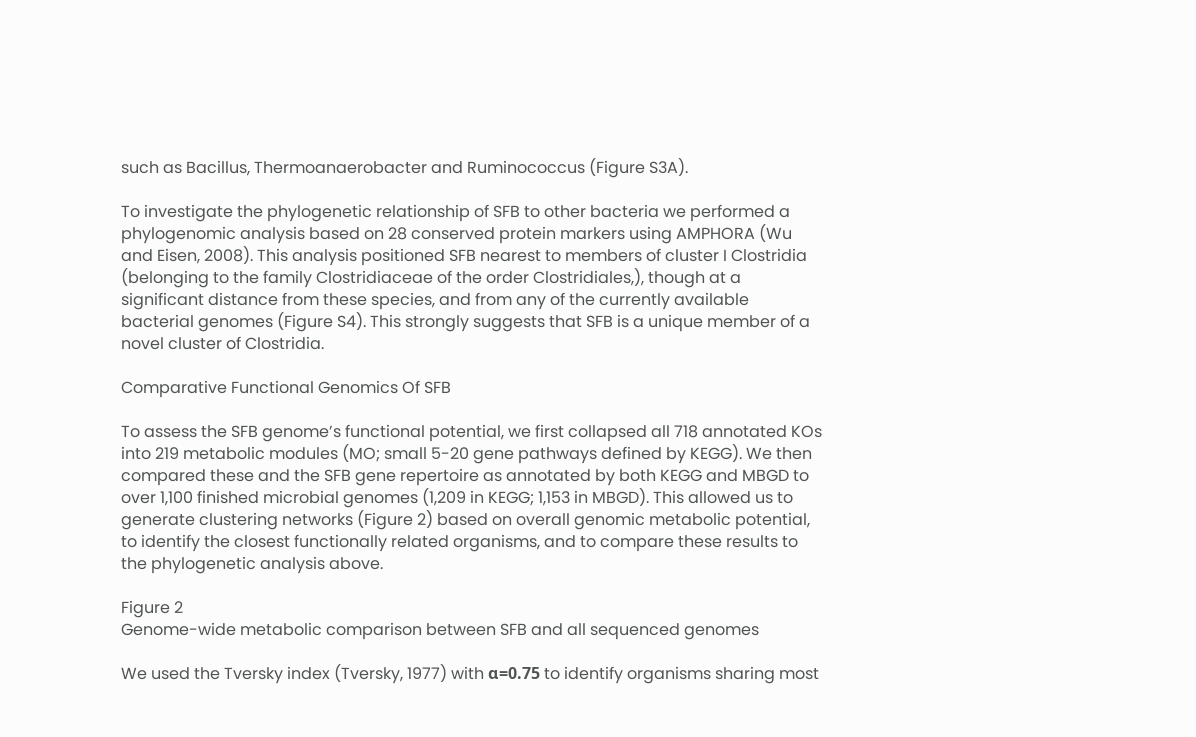such as Bacillus, Thermoanaerobacter and Ruminococcus (Figure S3A).

To investigate the phylogenetic relationship of SFB to other bacteria we performed a phylogenomic analysis based on 28 conserved protein markers using AMPHORA (Wu and Eisen, 2008). This analysis positioned SFB nearest to members of cluster I Clostridia (belonging to the family Clostridiaceae of the order Clostridiales,), though at a significant distance from these species, and from any of the currently available bacterial genomes (Figure S4). This strongly suggests that SFB is a unique member of a novel cluster of Clostridia.

Comparative Functional Genomics Of SFB

To assess the SFB genome’s functional potential, we first collapsed all 718 annotated KOs into 219 metabolic modules (MO; small 5-20 gene pathways defined by KEGG). We then compared these and the SFB gene repertoire as annotated by both KEGG and MBGD to over 1,100 finished microbial genomes (1,209 in KEGG; 1,153 in MBGD). This allowed us to generate clustering networks (Figure 2) based on overall genomic metabolic potential, to identify the closest functionally related organisms, and to compare these results to the phylogenetic analysis above.

Figure 2
Genome-wide metabolic comparison between SFB and all sequenced genomes

We used the Tversky index (Tversky, 1977) with α=0.75 to identify organisms sharing most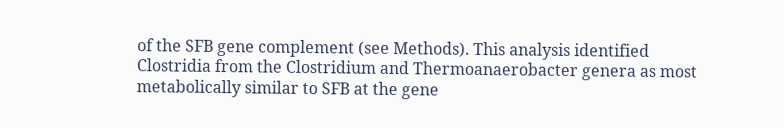of the SFB gene complement (see Methods). This analysis identified Clostridia from the Clostridium and Thermoanaerobacter genera as most metabolically similar to SFB at the gene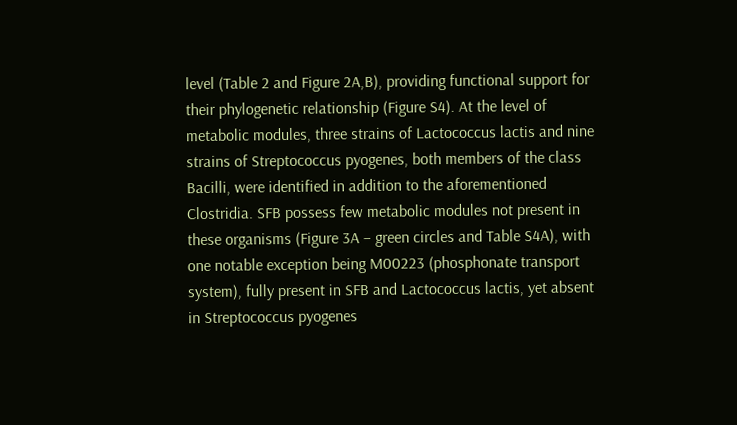level (Table 2 and Figure 2A,B), providing functional support for their phylogenetic relationship (Figure S4). At the level of metabolic modules, three strains of Lactococcus lactis and nine strains of Streptococcus pyogenes, both members of the class Bacilli, were identified in addition to the aforementioned Clostridia. SFB possess few metabolic modules not present in these organisms (Figure 3A – green circles and Table S4A), with one notable exception being M00223 (phosphonate transport system), fully present in SFB and Lactococcus lactis, yet absent in Streptococcus pyogenes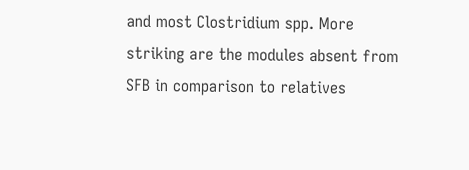and most Clostridium spp. More striking are the modules absent from SFB in comparison to relatives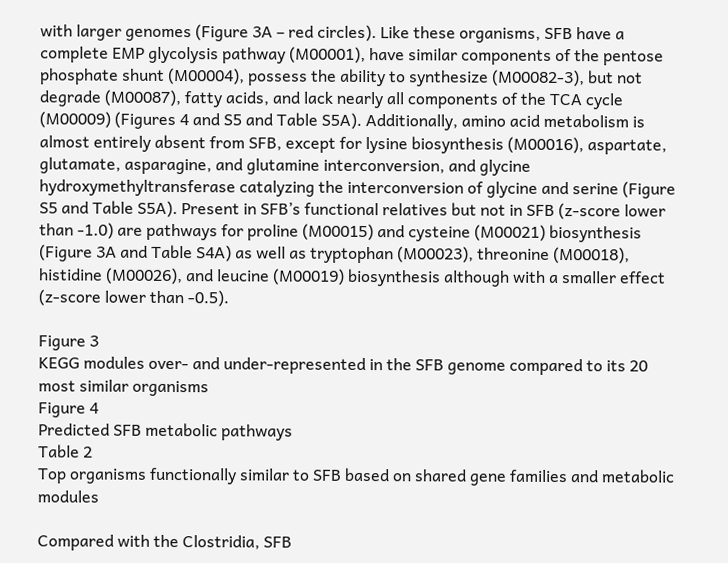with larger genomes (Figure 3A – red circles). Like these organisms, SFB have a complete EMP glycolysis pathway (M00001), have similar components of the pentose phosphate shunt (M00004), possess the ability to synthesize (M00082-3), but not degrade (M00087), fatty acids, and lack nearly all components of the TCA cycle (M00009) (Figures 4 and S5 and Table S5A). Additionally, amino acid metabolism is almost entirely absent from SFB, except for lysine biosynthesis (M00016), aspartate, glutamate, asparagine, and glutamine interconversion, and glycine hydroxymethyltransferase catalyzing the interconversion of glycine and serine (Figure S5 and Table S5A). Present in SFB’s functional relatives but not in SFB (z-score lower than -1.0) are pathways for proline (M00015) and cysteine (M00021) biosynthesis (Figure 3A and Table S4A) as well as tryptophan (M00023), threonine (M00018), histidine (M00026), and leucine (M00019) biosynthesis although with a smaller effect (z-score lower than -0.5).

Figure 3
KEGG modules over- and under-represented in the SFB genome compared to its 20 most similar organisms
Figure 4
Predicted SFB metabolic pathways
Table 2
Top organisms functionally similar to SFB based on shared gene families and metabolic modules

Compared with the Clostridia, SFB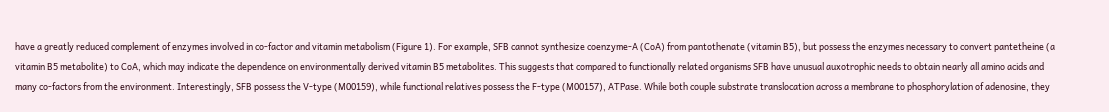have a greatly reduced complement of enzymes involved in co-factor and vitamin metabolism (Figure 1). For example, SFB cannot synthesize coenzyme-A (CoA) from pantothenate (vitamin B5), but possess the enzymes necessary to convert pantetheine (a vitamin B5 metabolite) to CoA, which may indicate the dependence on environmentally derived vitamin B5 metabolites. This suggests that compared to functionally related organisms SFB have unusual auxotrophic needs to obtain nearly all amino acids and many co-factors from the environment. Interestingly, SFB possess the V-type (M00159), while functional relatives possess the F-type (M00157), ATPase. While both couple substrate translocation across a membrane to phosphorylation of adenosine, they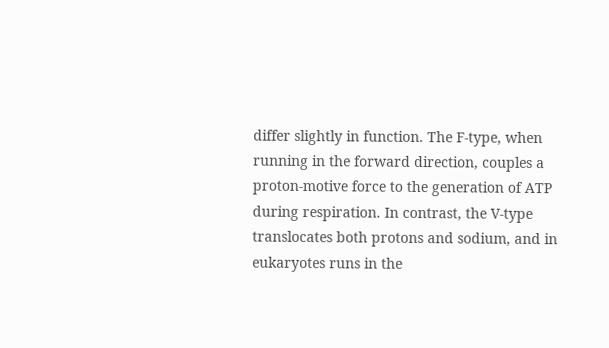differ slightly in function. The F-type, when running in the forward direction, couples a proton-motive force to the generation of ATP during respiration. In contrast, the V-type translocates both protons and sodium, and in eukaryotes runs in the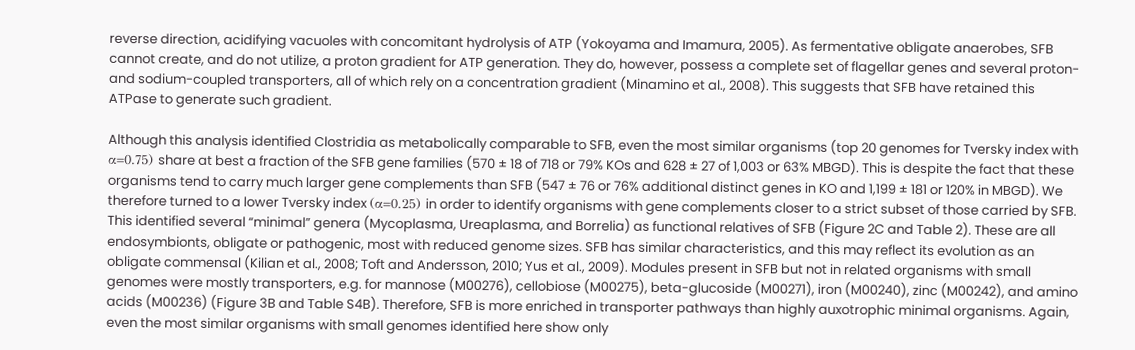reverse direction, acidifying vacuoles with concomitant hydrolysis of ATP (Yokoyama and Imamura, 2005). As fermentative obligate anaerobes, SFB cannot create, and do not utilize, a proton gradient for ATP generation. They do, however, possess a complete set of flagellar genes and several proton- and sodium-coupled transporters, all of which rely on a concentration gradient (Minamino et al., 2008). This suggests that SFB have retained this ATPase to generate such gradient.

Although this analysis identified Clostridia as metabolically comparable to SFB, even the most similar organisms (top 20 genomes for Tversky index with α=0.75) share at best a fraction of the SFB gene families (570 ± 18 of 718 or 79% KOs and 628 ± 27 of 1,003 or 63% MBGD). This is despite the fact that these organisms tend to carry much larger gene complements than SFB (547 ± 76 or 76% additional distinct genes in KO and 1,199 ± 181 or 120% in MBGD). We therefore turned to a lower Tversky index (α=0.25) in order to identify organisms with gene complements closer to a strict subset of those carried by SFB. This identified several “minimal” genera (Mycoplasma, Ureaplasma, and Borrelia) as functional relatives of SFB (Figure 2C and Table 2). These are all endosymbionts, obligate or pathogenic, most with reduced genome sizes. SFB has similar characteristics, and this may reflect its evolution as an obligate commensal (Kilian et al., 2008; Toft and Andersson, 2010; Yus et al., 2009). Modules present in SFB but not in related organisms with small genomes were mostly transporters, e.g. for mannose (M00276), cellobiose (M00275), beta-glucoside (M00271), iron (M00240), zinc (M00242), and amino acids (M00236) (Figure 3B and Table S4B). Therefore, SFB is more enriched in transporter pathways than highly auxotrophic minimal organisms. Again, even the most similar organisms with small genomes identified here show only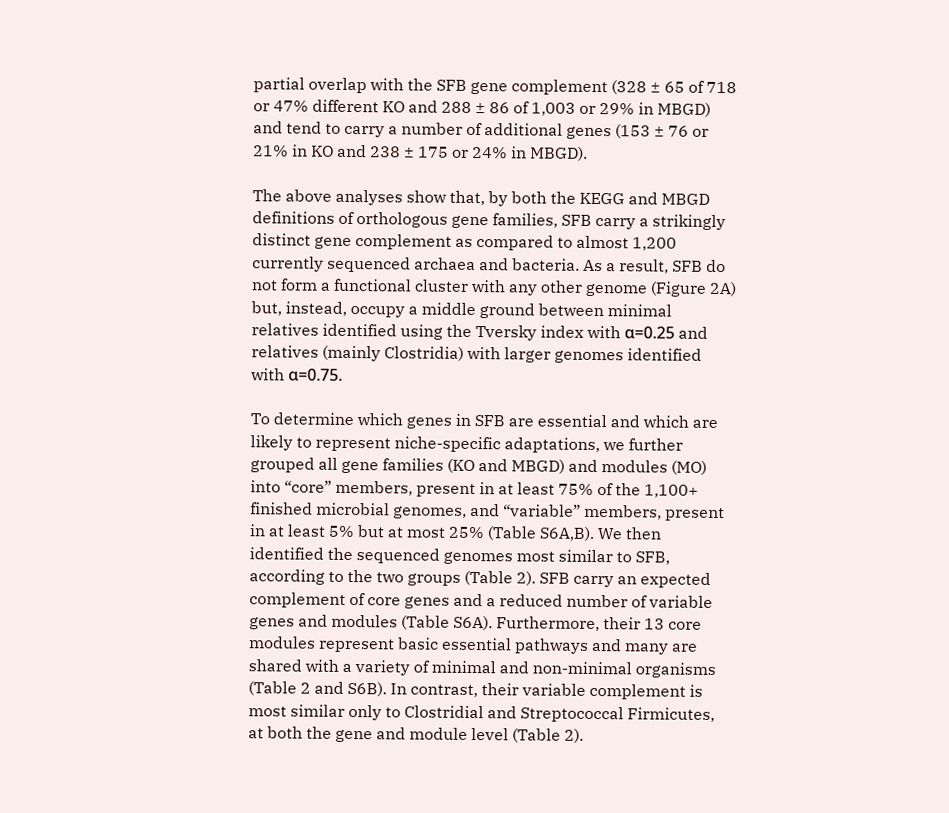partial overlap with the SFB gene complement (328 ± 65 of 718 or 47% different KO and 288 ± 86 of 1,003 or 29% in MBGD) and tend to carry a number of additional genes (153 ± 76 or 21% in KO and 238 ± 175 or 24% in MBGD).

The above analyses show that, by both the KEGG and MBGD definitions of orthologous gene families, SFB carry a strikingly distinct gene complement as compared to almost 1,200 currently sequenced archaea and bacteria. As a result, SFB do not form a functional cluster with any other genome (Figure 2A) but, instead, occupy a middle ground between minimal relatives identified using the Tversky index with α=0.25 and relatives (mainly Clostridia) with larger genomes identified with α=0.75.

To determine which genes in SFB are essential and which are likely to represent niche-specific adaptations, we further grouped all gene families (KO and MBGD) and modules (MO) into “core” members, present in at least 75% of the 1,100+ finished microbial genomes, and “variable” members, present in at least 5% but at most 25% (Table S6A,B). We then identified the sequenced genomes most similar to SFB, according to the two groups (Table 2). SFB carry an expected complement of core genes and a reduced number of variable genes and modules (Table S6A). Furthermore, their 13 core modules represent basic essential pathways and many are shared with a variety of minimal and non-minimal organisms (Table 2 and S6B). In contrast, their variable complement is most similar only to Clostridial and Streptococcal Firmicutes, at both the gene and module level (Table 2).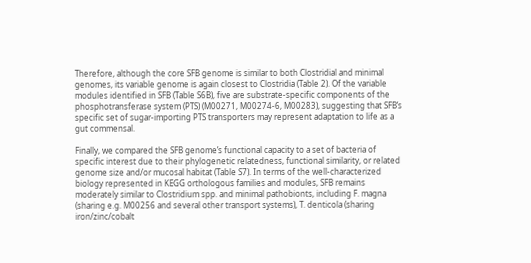Therefore, although the core SFB genome is similar to both Clostridial and minimal genomes, its variable genome is again closest to Clostridia (Table 2). Of the variable modules identified in SFB (Table S6B), five are substrate-specific components of the phosphotransferase system (PTS) (M00271, M00274-6, M00283), suggesting that SFB’s specific set of sugar-importing PTS transporters may represent adaptation to life as a gut commensal.

Finally, we compared the SFB genome’s functional capacity to a set of bacteria of specific interest due to their phylogenetic relatedness, functional similarity, or related genome size and/or mucosal habitat (Table S7). In terms of the well-characterized biology represented in KEGG orthologous families and modules, SFB remains moderately similar to Clostridium spp. and minimal pathobionts, including F. magna (sharing e.g. M00256 and several other transport systems), T. denticola (sharing iron/zinc/cobalt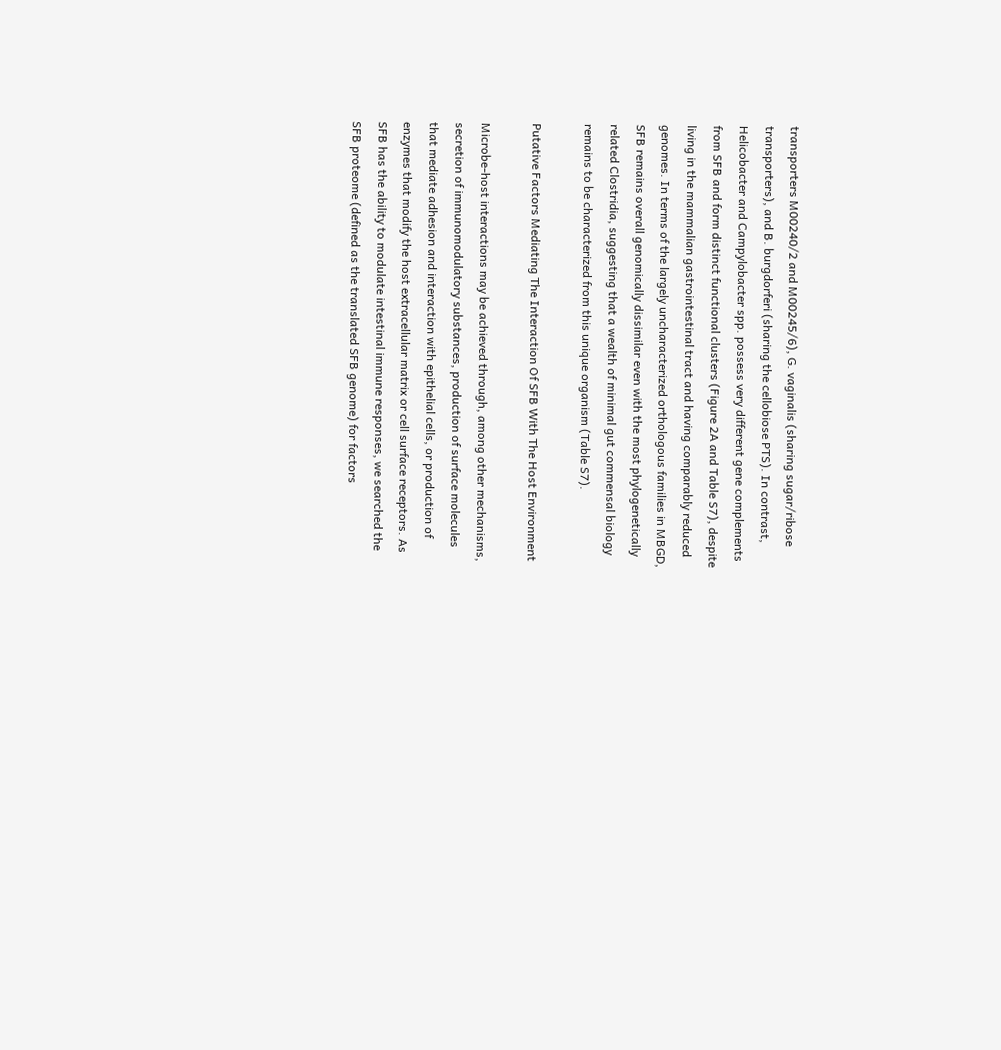transporters M00240/2 and M00245/6), G. vaginalis (sharing sugar/ribose transporters), and B. burgdorferi (sharing the cellobiose PTS). In contrast, Helicobacter and Campylobacter spp. possess very different gene complements from SFB and form distinct functional clusters (Figure 2A and Table S7), despite living in the mammalian gastrointestinal tract and having comparably reduced genomes. In terms of the largely uncharacterized orthologous families in MBGD, SFB remains overall genomically dissimilar even with the most phylogenetically related Clostridia, suggesting that a wealth of minimal gut commensal biology remains to be characterized from this unique organism (Table S7).

Putative Factors Mediating The Interaction Of SFB With The Host Environment

Microbe-host interactions may be achieved through, among other mechanisms, secretion of immunomodulatory substances, production of surface molecules that mediate adhesion and interaction with epithelial cells, or production of enzymes that modify the host extracellular matrix or cell surface receptors. As SFB has the ability to modulate intestinal immune responses, we searched the SFB proteome (defined as the translated SFB genome) for factors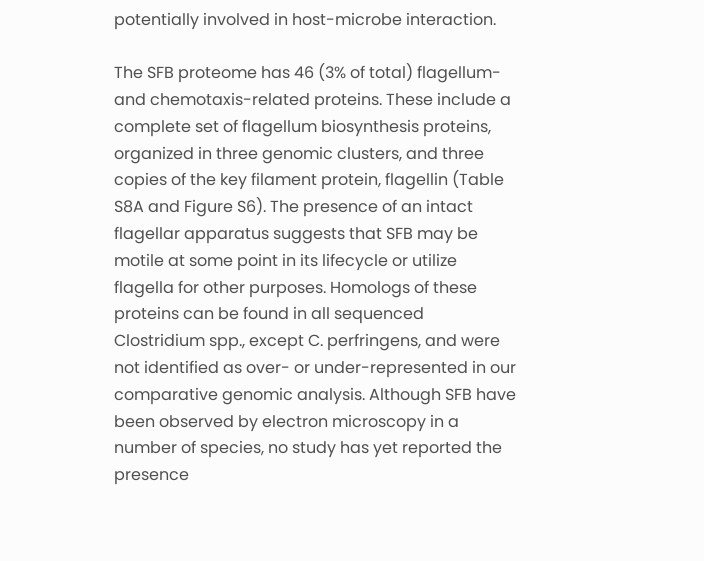potentially involved in host-microbe interaction.

The SFB proteome has 46 (3% of total) flagellum- and chemotaxis-related proteins. These include a complete set of flagellum biosynthesis proteins, organized in three genomic clusters, and three copies of the key filament protein, flagellin (Table S8A and Figure S6). The presence of an intact flagellar apparatus suggests that SFB may be motile at some point in its lifecycle or utilize flagella for other purposes. Homologs of these proteins can be found in all sequenced Clostridium spp., except C. perfringens, and were not identified as over- or under-represented in our comparative genomic analysis. Although SFB have been observed by electron microscopy in a number of species, no study has yet reported the presence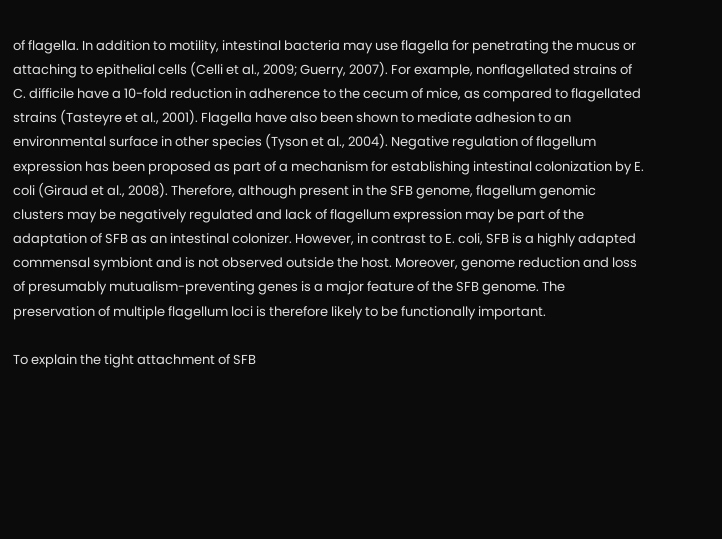of flagella. In addition to motility, intestinal bacteria may use flagella for penetrating the mucus or attaching to epithelial cells (Celli et al., 2009; Guerry, 2007). For example, nonflagellated strains of C. difficile have a 10-fold reduction in adherence to the cecum of mice, as compared to flagellated strains (Tasteyre et al., 2001). Flagella have also been shown to mediate adhesion to an environmental surface in other species (Tyson et al., 2004). Negative regulation of flagellum expression has been proposed as part of a mechanism for establishing intestinal colonization by E. coli (Giraud et al., 2008). Therefore, although present in the SFB genome, flagellum genomic clusters may be negatively regulated and lack of flagellum expression may be part of the adaptation of SFB as an intestinal colonizer. However, in contrast to E. coli, SFB is a highly adapted commensal symbiont and is not observed outside the host. Moreover, genome reduction and loss of presumably mutualism-preventing genes is a major feature of the SFB genome. The preservation of multiple flagellum loci is therefore likely to be functionally important.

To explain the tight attachment of SFB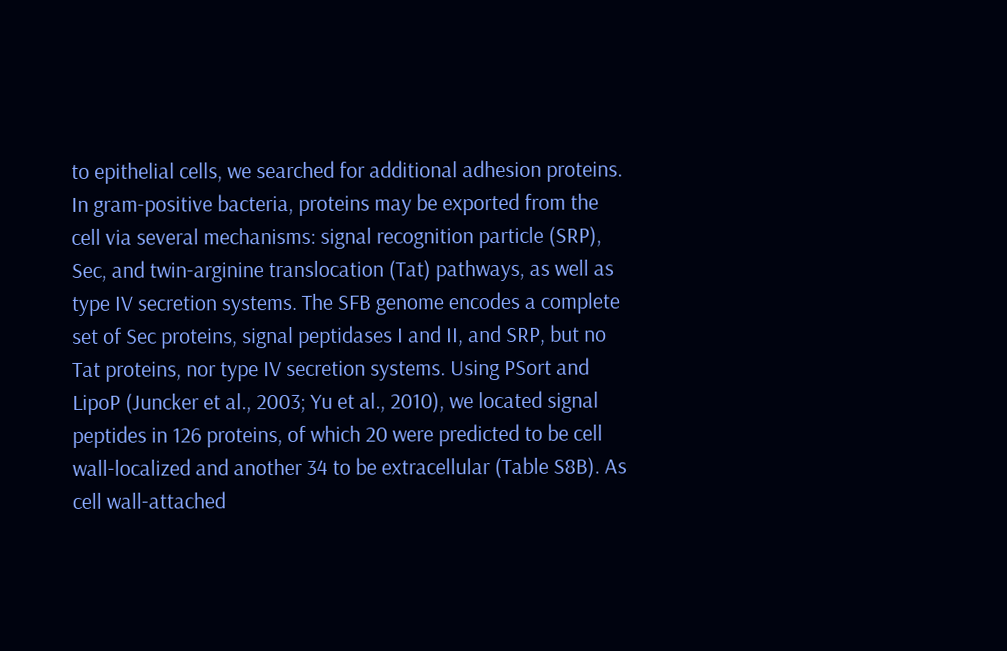to epithelial cells, we searched for additional adhesion proteins. In gram-positive bacteria, proteins may be exported from the cell via several mechanisms: signal recognition particle (SRP), Sec, and twin-arginine translocation (Tat) pathways, as well as type IV secretion systems. The SFB genome encodes a complete set of Sec proteins, signal peptidases I and II, and SRP, but no Tat proteins, nor type IV secretion systems. Using PSort and LipoP (Juncker et al., 2003; Yu et al., 2010), we located signal peptides in 126 proteins, of which 20 were predicted to be cell wall-localized and another 34 to be extracellular (Table S8B). As cell wall-attached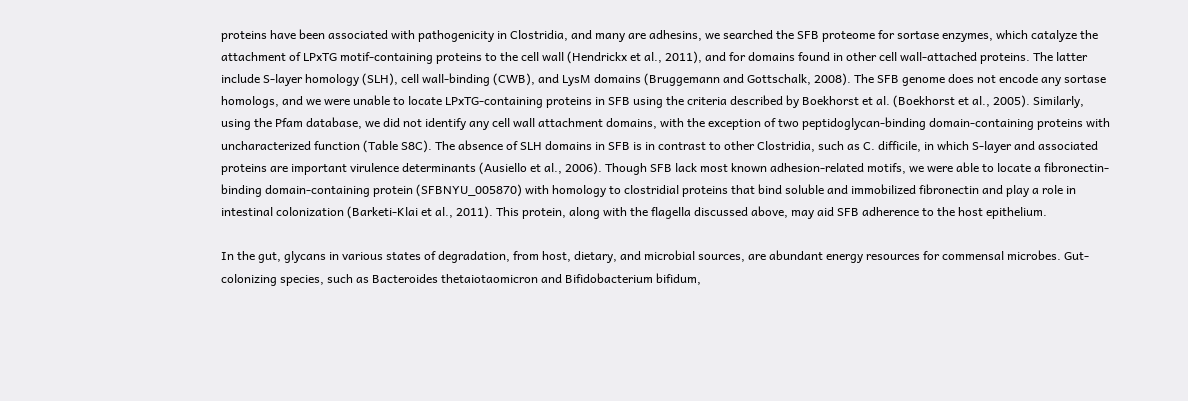proteins have been associated with pathogenicity in Clostridia, and many are adhesins, we searched the SFB proteome for sortase enzymes, which catalyze the attachment of LPxTG motif-containing proteins to the cell wall (Hendrickx et al., 2011), and for domains found in other cell wall-attached proteins. The latter include S-layer homology (SLH), cell wall-binding (CWB), and LysM domains (Bruggemann and Gottschalk, 2008). The SFB genome does not encode any sortase homologs, and we were unable to locate LPxTG-containing proteins in SFB using the criteria described by Boekhorst et al. (Boekhorst et al., 2005). Similarly, using the Pfam database, we did not identify any cell wall attachment domains, with the exception of two peptidoglycan-binding domain-containing proteins with uncharacterized function (Table S8C). The absence of SLH domains in SFB is in contrast to other Clostridia, such as C. difficile, in which S-layer and associated proteins are important virulence determinants (Ausiello et al., 2006). Though SFB lack most known adhesion-related motifs, we were able to locate a fibronectin-binding domain-containing protein (SFBNYU_005870) with homology to clostridial proteins that bind soluble and immobilized fibronectin and play a role in intestinal colonization (Barketi-Klai et al., 2011). This protein, along with the flagella discussed above, may aid SFB adherence to the host epithelium.

In the gut, glycans in various states of degradation, from host, dietary, and microbial sources, are abundant energy resources for commensal microbes. Gut-colonizing species, such as Bacteroides thetaiotaomicron and Bifidobacterium bifidum,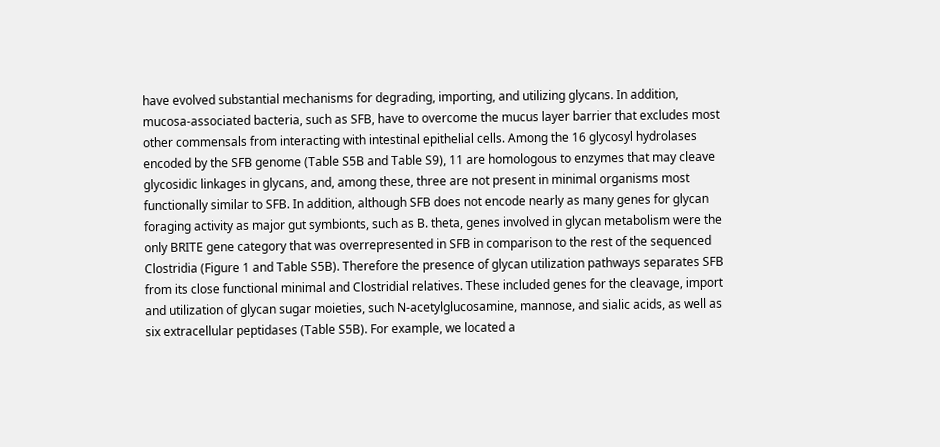have evolved substantial mechanisms for degrading, importing, and utilizing glycans. In addition, mucosa-associated bacteria, such as SFB, have to overcome the mucus layer barrier that excludes most other commensals from interacting with intestinal epithelial cells. Among the 16 glycosyl hydrolases encoded by the SFB genome (Table S5B and Table S9), 11 are homologous to enzymes that may cleave glycosidic linkages in glycans, and, among these, three are not present in minimal organisms most functionally similar to SFB. In addition, although SFB does not encode nearly as many genes for glycan foraging activity as major gut symbionts, such as B. theta, genes involved in glycan metabolism were the only BRITE gene category that was overrepresented in SFB in comparison to the rest of the sequenced Clostridia (Figure 1 and Table S5B). Therefore the presence of glycan utilization pathways separates SFB from its close functional minimal and Clostridial relatives. These included genes for the cleavage, import and utilization of glycan sugar moieties, such N-acetylglucosamine, mannose, and sialic acids, as well as six extracellular peptidases (Table S5B). For example, we located a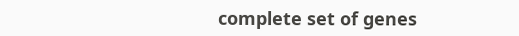complete set of genes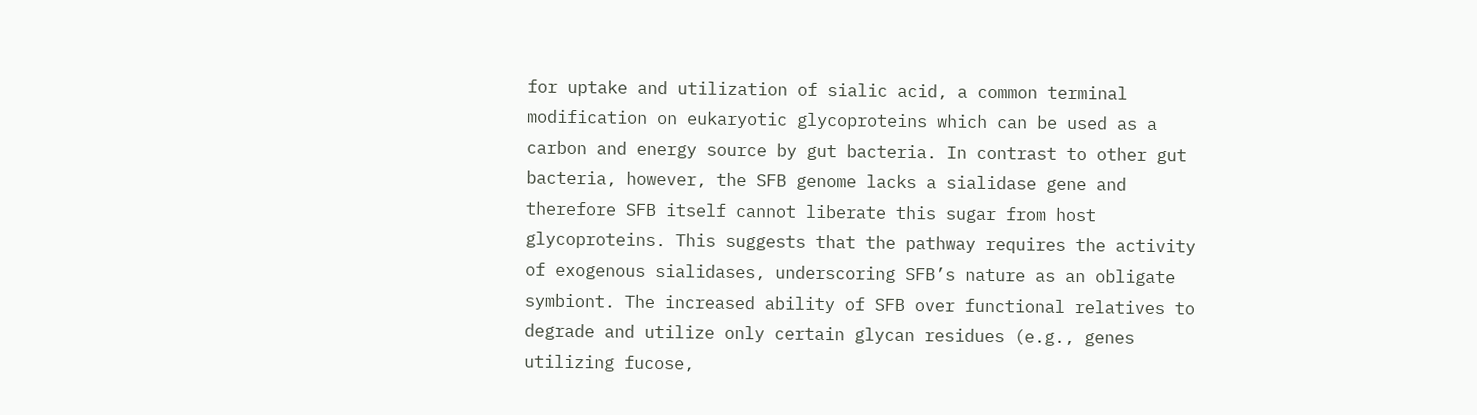for uptake and utilization of sialic acid, a common terminal modification on eukaryotic glycoproteins which can be used as a carbon and energy source by gut bacteria. In contrast to other gut bacteria, however, the SFB genome lacks a sialidase gene and therefore SFB itself cannot liberate this sugar from host glycoproteins. This suggests that the pathway requires the activity of exogenous sialidases, underscoring SFB’s nature as an obligate symbiont. The increased ability of SFB over functional relatives to degrade and utilize only certain glycan residues (e.g., genes utilizing fucose,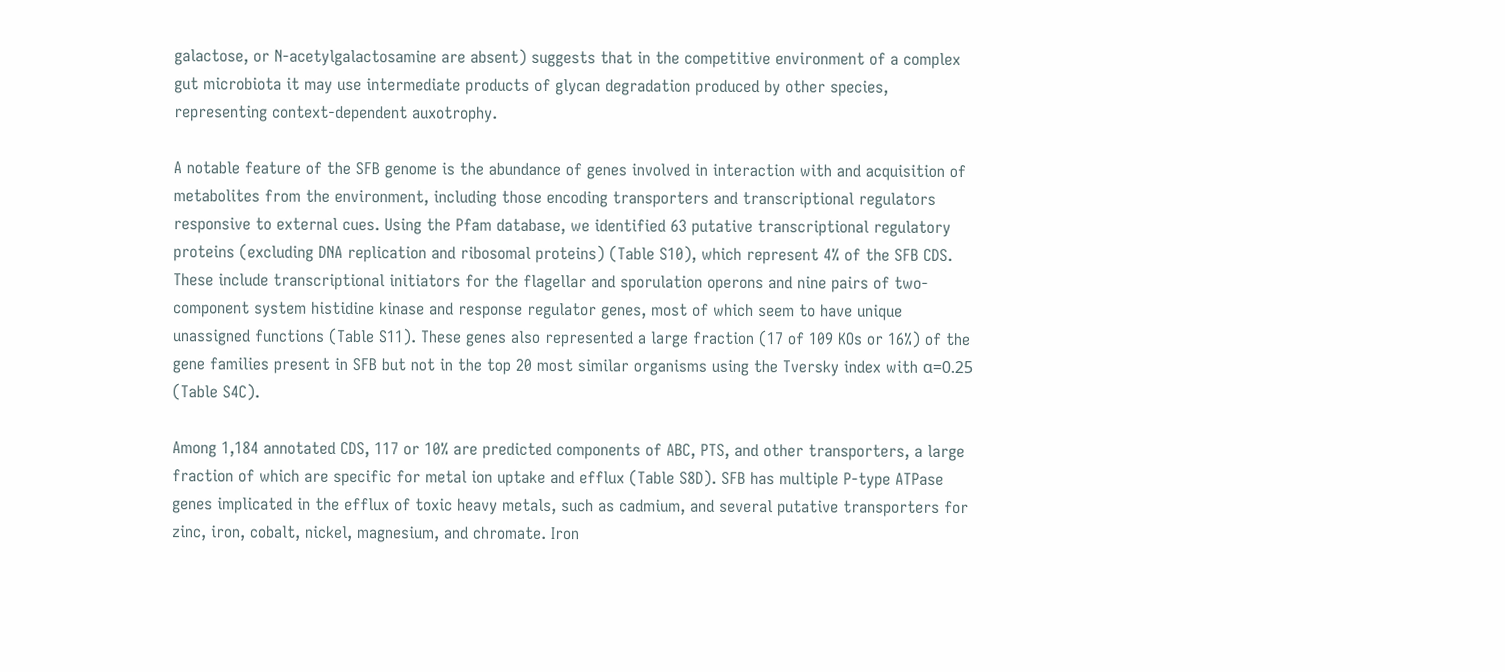galactose, or N-acetylgalactosamine are absent) suggests that in the competitive environment of a complex gut microbiota it may use intermediate products of glycan degradation produced by other species, representing context-dependent auxotrophy.

A notable feature of the SFB genome is the abundance of genes involved in interaction with and acquisition of metabolites from the environment, including those encoding transporters and transcriptional regulators responsive to external cues. Using the Pfam database, we identified 63 putative transcriptional regulatory proteins (excluding DNA replication and ribosomal proteins) (Table S10), which represent 4% of the SFB CDS. These include transcriptional initiators for the flagellar and sporulation operons and nine pairs of two-component system histidine kinase and response regulator genes, most of which seem to have unique unassigned functions (Table S11). These genes also represented a large fraction (17 of 109 KOs or 16%) of the gene families present in SFB but not in the top 20 most similar organisms using the Tversky index with α=0.25 (Table S4C).

Among 1,184 annotated CDS, 117 or 10% are predicted components of ABC, PTS, and other transporters, a large fraction of which are specific for metal ion uptake and efflux (Table S8D). SFB has multiple P-type ATPase genes implicated in the efflux of toxic heavy metals, such as cadmium, and several putative transporters for zinc, iron, cobalt, nickel, magnesium, and chromate. Iron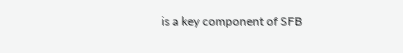is a key component of SFB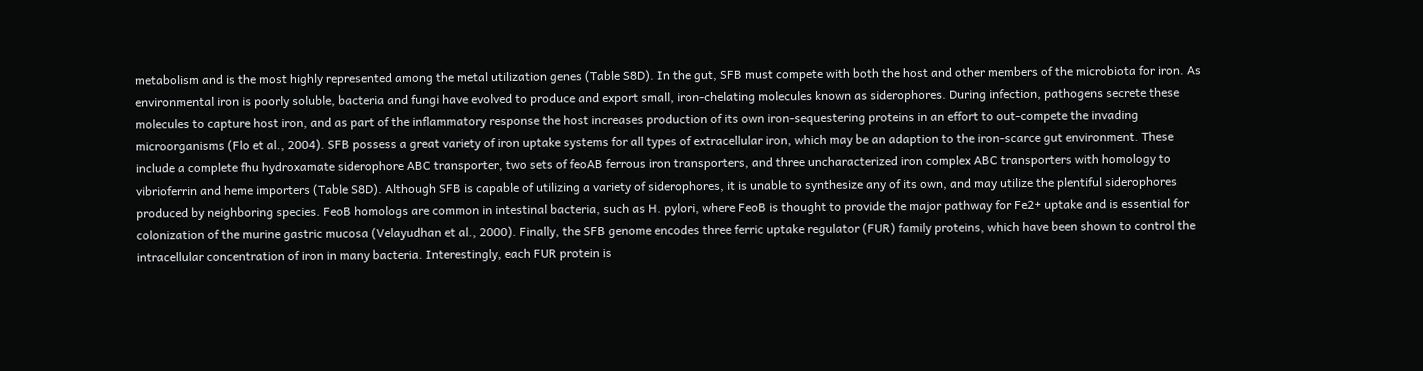metabolism and is the most highly represented among the metal utilization genes (Table S8D). In the gut, SFB must compete with both the host and other members of the microbiota for iron. As environmental iron is poorly soluble, bacteria and fungi have evolved to produce and export small, iron-chelating molecules known as siderophores. During infection, pathogens secrete these molecules to capture host iron, and as part of the inflammatory response the host increases production of its own iron-sequestering proteins in an effort to out-compete the invading microorganisms (Flo et al., 2004). SFB possess a great variety of iron uptake systems for all types of extracellular iron, which may be an adaption to the iron-scarce gut environment. These include a complete fhu hydroxamate siderophore ABC transporter, two sets of feoAB ferrous iron transporters, and three uncharacterized iron complex ABC transporters with homology to vibrioferrin and heme importers (Table S8D). Although SFB is capable of utilizing a variety of siderophores, it is unable to synthesize any of its own, and may utilize the plentiful siderophores produced by neighboring species. FeoB homologs are common in intestinal bacteria, such as H. pylori, where FeoB is thought to provide the major pathway for Fe2+ uptake and is essential for colonization of the murine gastric mucosa (Velayudhan et al., 2000). Finally, the SFB genome encodes three ferric uptake regulator (FUR) family proteins, which have been shown to control the intracellular concentration of iron in many bacteria. Interestingly, each FUR protein is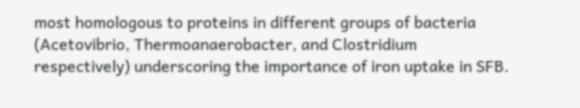most homologous to proteins in different groups of bacteria (Acetovibrio, Thermoanaerobacter, and Clostridium respectively) underscoring the importance of iron uptake in SFB.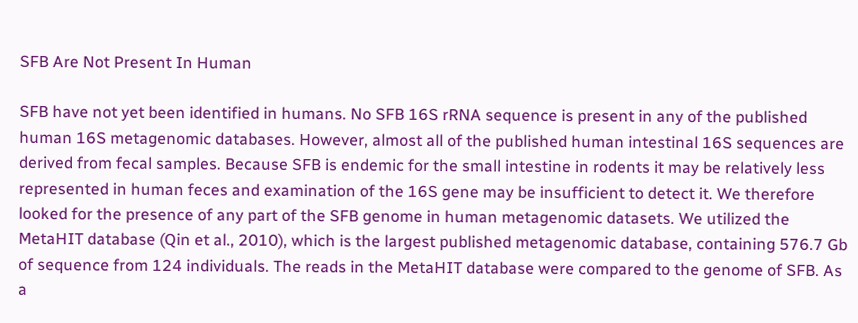SFB Are Not Present In Human

SFB have not yet been identified in humans. No SFB 16S rRNA sequence is present in any of the published human 16S metagenomic databases. However, almost all of the published human intestinal 16S sequences are derived from fecal samples. Because SFB is endemic for the small intestine in rodents it may be relatively less represented in human feces and examination of the 16S gene may be insufficient to detect it. We therefore looked for the presence of any part of the SFB genome in human metagenomic datasets. We utilized the MetaHIT database (Qin et al., 2010), which is the largest published metagenomic database, containing 576.7 Gb of sequence from 124 individuals. The reads in the MetaHIT database were compared to the genome of SFB. As a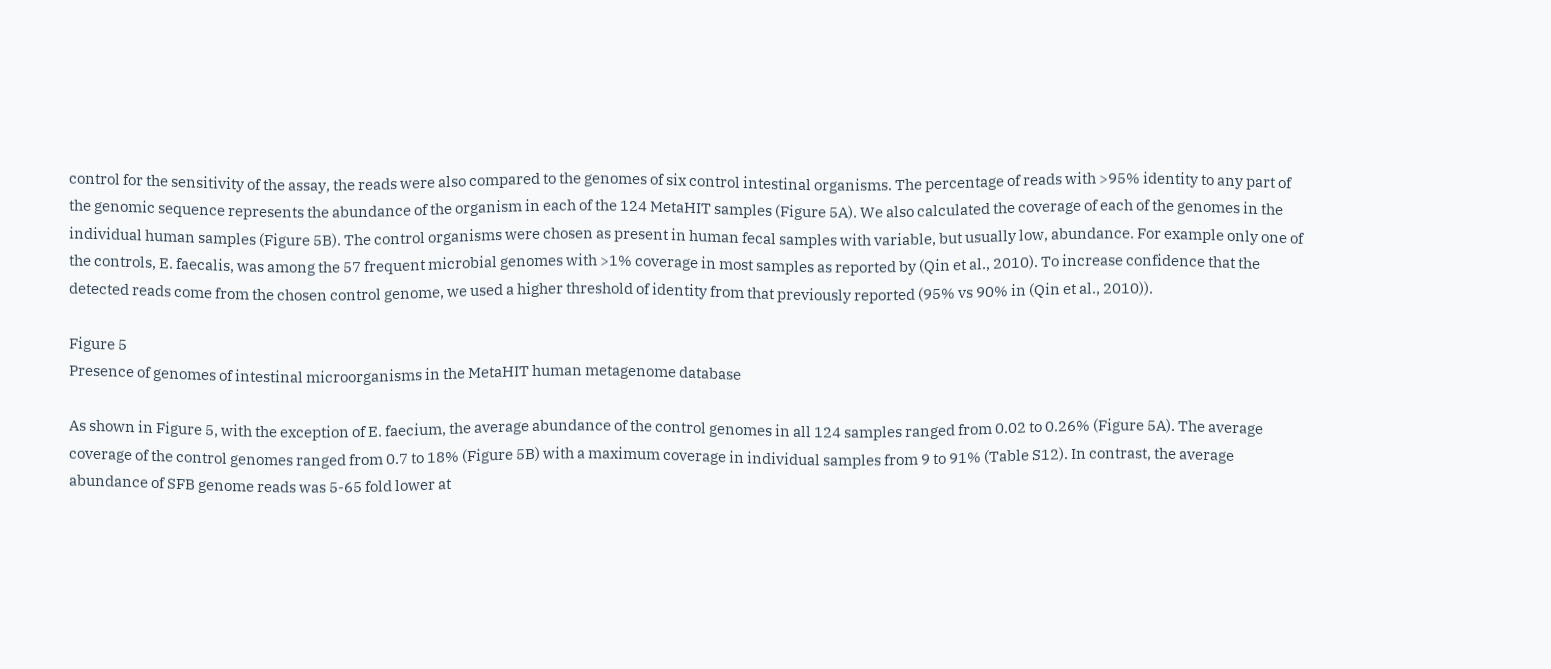control for the sensitivity of the assay, the reads were also compared to the genomes of six control intestinal organisms. The percentage of reads with >95% identity to any part of the genomic sequence represents the abundance of the organism in each of the 124 MetaHIT samples (Figure 5A). We also calculated the coverage of each of the genomes in the individual human samples (Figure 5B). The control organisms were chosen as present in human fecal samples with variable, but usually low, abundance. For example only one of the controls, E. faecalis, was among the 57 frequent microbial genomes with >1% coverage in most samples as reported by (Qin et al., 2010). To increase confidence that the detected reads come from the chosen control genome, we used a higher threshold of identity from that previously reported (95% vs 90% in (Qin et al., 2010)).

Figure 5
Presence of genomes of intestinal microorganisms in the MetaHIT human metagenome database

As shown in Figure 5, with the exception of E. faecium, the average abundance of the control genomes in all 124 samples ranged from 0.02 to 0.26% (Figure 5A). The average coverage of the control genomes ranged from 0.7 to 18% (Figure 5B) with a maximum coverage in individual samples from 9 to 91% (Table S12). In contrast, the average abundance of SFB genome reads was 5-65 fold lower at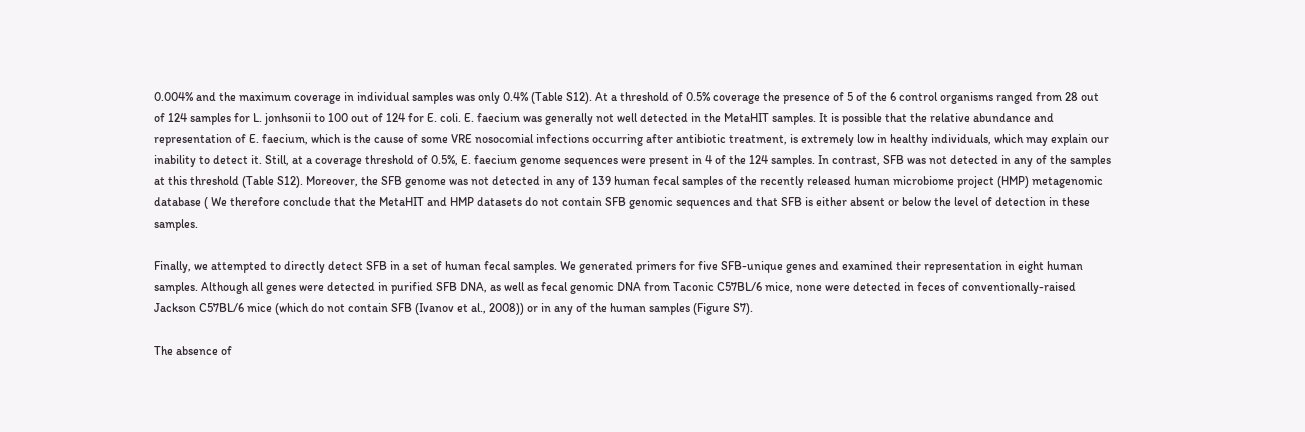0.004% and the maximum coverage in individual samples was only 0.4% (Table S12). At a threshold of 0.5% coverage the presence of 5 of the 6 control organisms ranged from 28 out of 124 samples for L. jonhsonii to 100 out of 124 for E. coli. E. faecium was generally not well detected in the MetaHIT samples. It is possible that the relative abundance and representation of E. faecium, which is the cause of some VRE nosocomial infections occurring after antibiotic treatment, is extremely low in healthy individuals, which may explain our inability to detect it. Still, at a coverage threshold of 0.5%, E. faecium genome sequences were present in 4 of the 124 samples. In contrast, SFB was not detected in any of the samples at this threshold (Table S12). Moreover, the SFB genome was not detected in any of 139 human fecal samples of the recently released human microbiome project (HMP) metagenomic database ( We therefore conclude that the MetaHIT and HMP datasets do not contain SFB genomic sequences and that SFB is either absent or below the level of detection in these samples.

Finally, we attempted to directly detect SFB in a set of human fecal samples. We generated primers for five SFB-unique genes and examined their representation in eight human samples. Although all genes were detected in purified SFB DNA, as well as fecal genomic DNA from Taconic C57BL/6 mice, none were detected in feces of conventionally-raised Jackson C57BL/6 mice (which do not contain SFB (Ivanov et al., 2008)) or in any of the human samples (Figure S7).

The absence of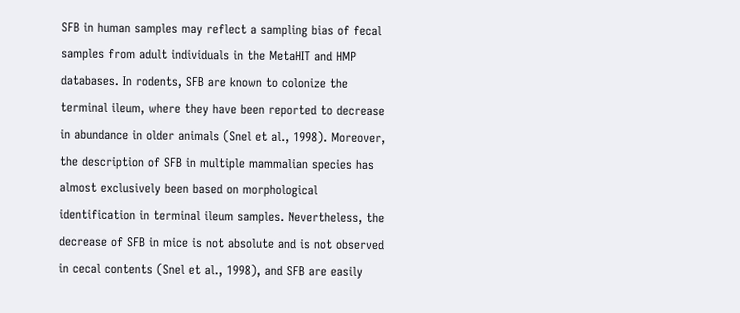SFB in human samples may reflect a sampling bias of fecal samples from adult individuals in the MetaHIT and HMP databases. In rodents, SFB are known to colonize the terminal ileum, where they have been reported to decrease in abundance in older animals (Snel et al., 1998). Moreover, the description of SFB in multiple mammalian species has almost exclusively been based on morphological identification in terminal ileum samples. Nevertheless, the decrease of SFB in mice is not absolute and is not observed in cecal contents (Snel et al., 1998), and SFB are easily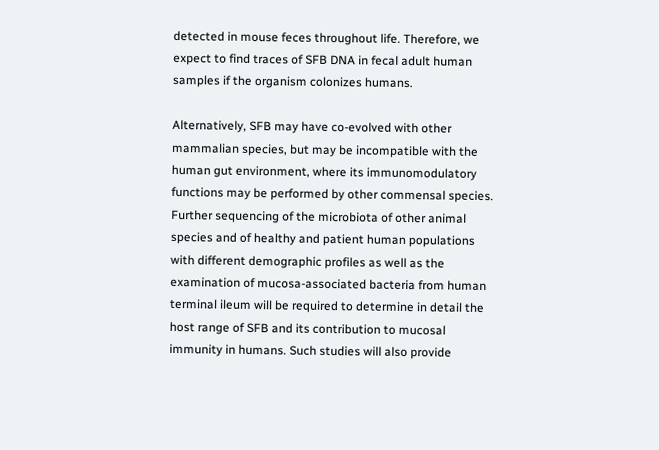detected in mouse feces throughout life. Therefore, we expect to find traces of SFB DNA in fecal adult human samples if the organism colonizes humans.

Alternatively, SFB may have co-evolved with other mammalian species, but may be incompatible with the human gut environment, where its immunomodulatory functions may be performed by other commensal species. Further sequencing of the microbiota of other animal species and of healthy and patient human populations with different demographic profiles as well as the examination of mucosa-associated bacteria from human terminal ileum will be required to determine in detail the host range of SFB and its contribution to mucosal immunity in humans. Such studies will also provide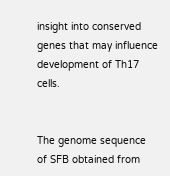insight into conserved genes that may influence development of Th17 cells.


The genome sequence of SFB obtained from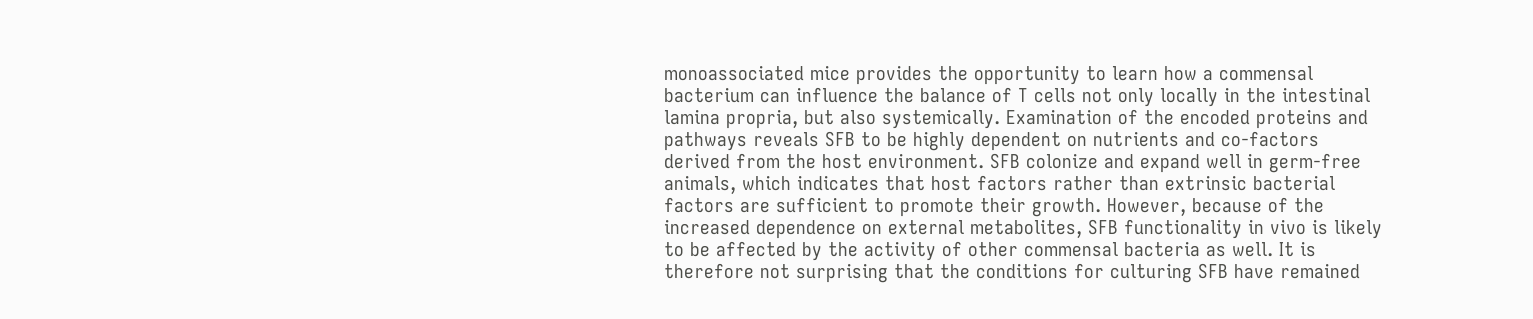monoassociated mice provides the opportunity to learn how a commensal bacterium can influence the balance of T cells not only locally in the intestinal lamina propria, but also systemically. Examination of the encoded proteins and pathways reveals SFB to be highly dependent on nutrients and co-factors derived from the host environment. SFB colonize and expand well in germ-free animals, which indicates that host factors rather than extrinsic bacterial factors are sufficient to promote their growth. However, because of the increased dependence on external metabolites, SFB functionality in vivo is likely to be affected by the activity of other commensal bacteria as well. It is therefore not surprising that the conditions for culturing SFB have remained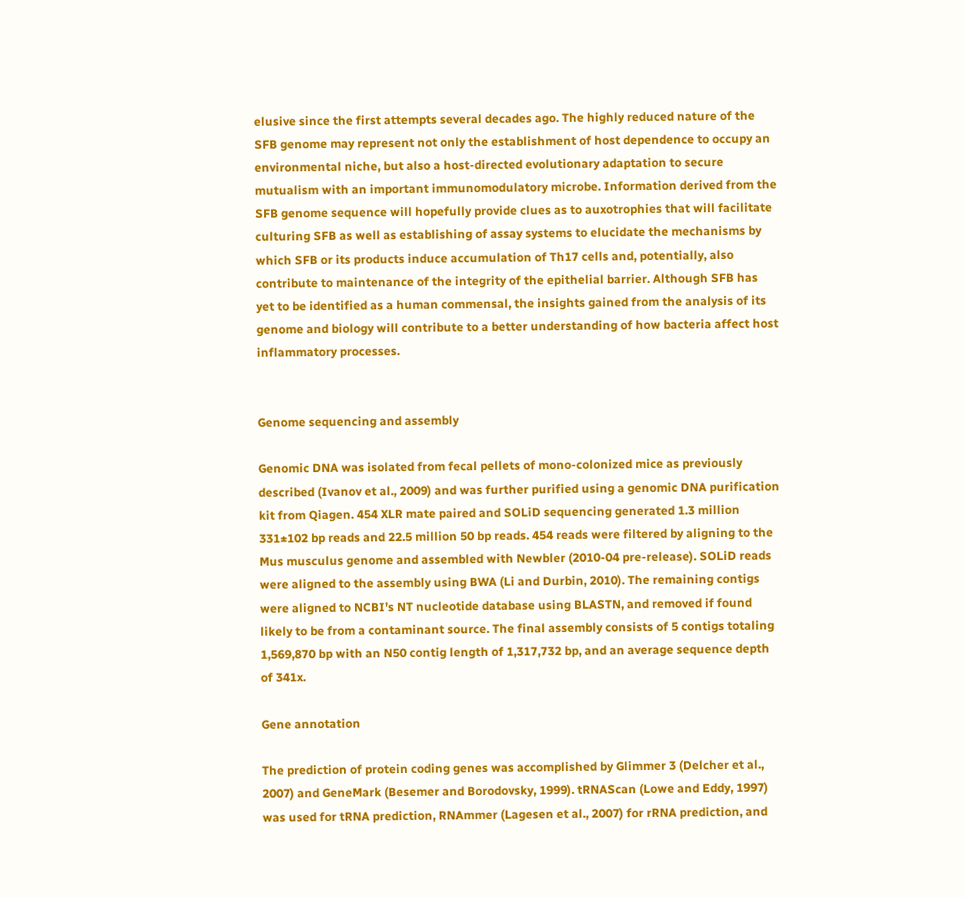elusive since the first attempts several decades ago. The highly reduced nature of the SFB genome may represent not only the establishment of host dependence to occupy an environmental niche, but also a host-directed evolutionary adaptation to secure mutualism with an important immunomodulatory microbe. Information derived from the SFB genome sequence will hopefully provide clues as to auxotrophies that will facilitate culturing SFB as well as establishing of assay systems to elucidate the mechanisms by which SFB or its products induce accumulation of Th17 cells and, potentially, also contribute to maintenance of the integrity of the epithelial barrier. Although SFB has yet to be identified as a human commensal, the insights gained from the analysis of its genome and biology will contribute to a better understanding of how bacteria affect host inflammatory processes.


Genome sequencing and assembly

Genomic DNA was isolated from fecal pellets of mono-colonized mice as previously described (Ivanov et al., 2009) and was further purified using a genomic DNA purification kit from Qiagen. 454 XLR mate paired and SOLiD sequencing generated 1.3 million 331±102 bp reads and 22.5 million 50 bp reads. 454 reads were filtered by aligning to the Mus musculus genome and assembled with Newbler (2010-04 pre-release). SOLiD reads were aligned to the assembly using BWA (Li and Durbin, 2010). The remaining contigs were aligned to NCBI’s NT nucleotide database using BLASTN, and removed if found likely to be from a contaminant source. The final assembly consists of 5 contigs totaling 1,569,870 bp with an N50 contig length of 1,317,732 bp, and an average sequence depth of 341x.

Gene annotation

The prediction of protein coding genes was accomplished by Glimmer 3 (Delcher et al., 2007) and GeneMark (Besemer and Borodovsky, 1999). tRNAScan (Lowe and Eddy, 1997) was used for tRNA prediction, RNAmmer (Lagesen et al., 2007) for rRNA prediction, and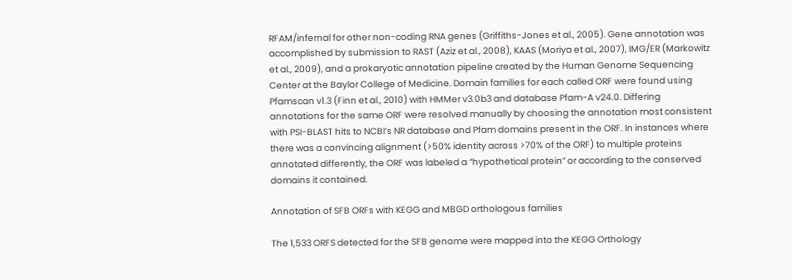RFAM/infernal for other non-coding RNA genes (Griffiths-Jones et al., 2005). Gene annotation was accomplished by submission to RAST (Aziz et al., 2008), KAAS (Moriya et al., 2007), IMG/ER (Markowitz et al., 2009), and a prokaryotic annotation pipeline created by the Human Genome Sequencing Center at the Baylor College of Medicine. Domain families for each called ORF were found using Pfamscan v1.3 (Finn et al., 2010) with HMMer v3.0b3 and database Pfam-A v24.0. Differing annotations for the same ORF were resolved manually by choosing the annotation most consistent with PSI-BLAST hits to NCBI’s NR database and Pfam domains present in the ORF. In instances where there was a convincing alignment (>50% identity across >70% of the ORF) to multiple proteins annotated differently, the ORF was labeled a “hypothetical protein” or according to the conserved domains it contained.

Annotation of SFB ORFs with KEGG and MBGD orthologous families

The 1,533 ORFS detected for the SFB genome were mapped into the KEGG Orthology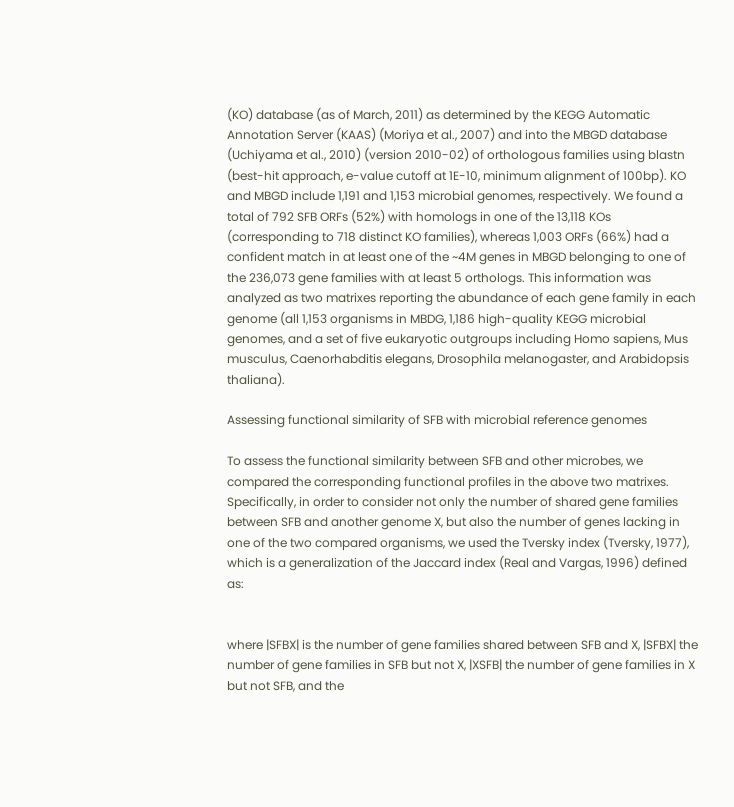(KO) database (as of March, 2011) as determined by the KEGG Automatic Annotation Server (KAAS) (Moriya et al., 2007) and into the MBGD database (Uchiyama et al., 2010) (version 2010-02) of orthologous families using blastn (best-hit approach, e-value cutoff at 1E-10, minimum alignment of 100bp). KO and MBGD include 1,191 and 1,153 microbial genomes, respectively. We found a total of 792 SFB ORFs (52%) with homologs in one of the 13,118 KOs (corresponding to 718 distinct KO families), whereas 1,003 ORFs (66%) had a confident match in at least one of the ~4M genes in MBGD belonging to one of the 236,073 gene families with at least 5 orthologs. This information was analyzed as two matrixes reporting the abundance of each gene family in each genome (all 1,153 organisms in MBDG, 1,186 high-quality KEGG microbial genomes, and a set of five eukaryotic outgroups including Homo sapiens, Mus musculus, Caenorhabditis elegans, Drosophila melanogaster, and Arabidopsis thaliana).

Assessing functional similarity of SFB with microbial reference genomes

To assess the functional similarity between SFB and other microbes, we compared the corresponding functional profiles in the above two matrixes. Specifically, in order to consider not only the number of shared gene families between SFB and another genome X, but also the number of genes lacking in one of the two compared organisms, we used the Tversky index (Tversky, 1977), which is a generalization of the Jaccard index (Real and Vargas, 1996) defined as:


where |SFBX| is the number of gene families shared between SFB and X, |SFBX| the number of gene families in SFB but not X, |XSFB| the number of gene families in X but not SFB, and the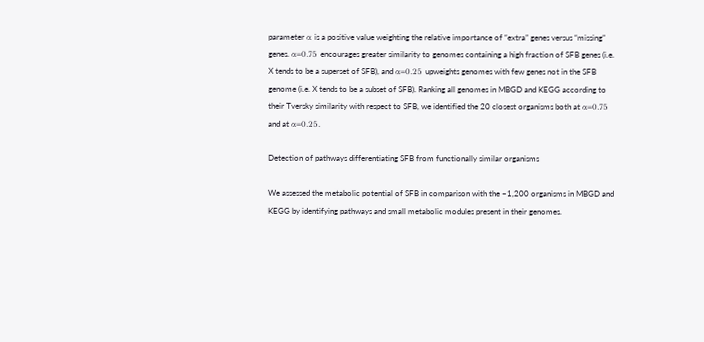parameter α is a positive value weighting the relative importance of “extra” genes versus “missing” genes. α=0.75 encourages greater similarity to genomes containing a high fraction of SFB genes (i.e. X tends to be a superset of SFB), and α=0.25 upweights genomes with few genes not in the SFB genome (i.e. X tends to be a subset of SFB). Ranking all genomes in MBGD and KEGG according to their Tversky similarity with respect to SFB, we identified the 20 closest organisms both at α=0.75 and at α=0.25.

Detection of pathways differentiating SFB from functionally similar organisms

We assessed the metabolic potential of SFB in comparison with the ~1,200 organisms in MBGD and KEGG by identifying pathways and small metabolic modules present in their genomes.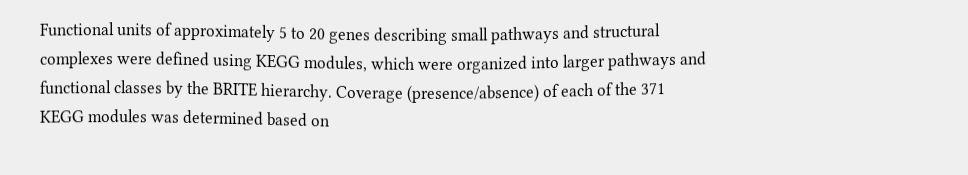Functional units of approximately 5 to 20 genes describing small pathways and structural complexes were defined using KEGG modules, which were organized into larger pathways and functional classes by the BRITE hierarchy. Coverage (presence/absence) of each of the 371 KEGG modules was determined based on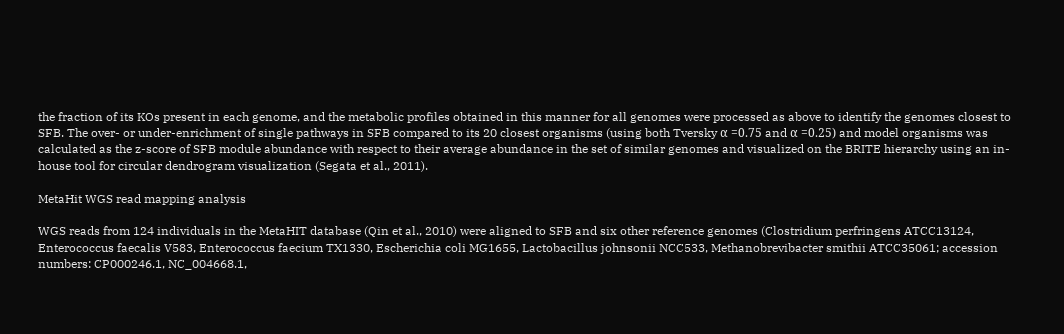the fraction of its KOs present in each genome, and the metabolic profiles obtained in this manner for all genomes were processed as above to identify the genomes closest to SFB. The over- or under-enrichment of single pathways in SFB compared to its 20 closest organisms (using both Tversky α =0.75 and α =0.25) and model organisms was calculated as the z-score of SFB module abundance with respect to their average abundance in the set of similar genomes and visualized on the BRITE hierarchy using an in-house tool for circular dendrogram visualization (Segata et al., 2011).

MetaHit WGS read mapping analysis

WGS reads from 124 individuals in the MetaHIT database (Qin et al., 2010) were aligned to SFB and six other reference genomes (Clostridium perfringens ATCC13124, Enterococcus faecalis V583, Enterococcus faecium TX1330, Escherichia coli MG1655, Lactobacillus johnsonii NCC533, Methanobrevibacter smithii ATCC35061; accession numbers: CP000246.1, NC_004668.1,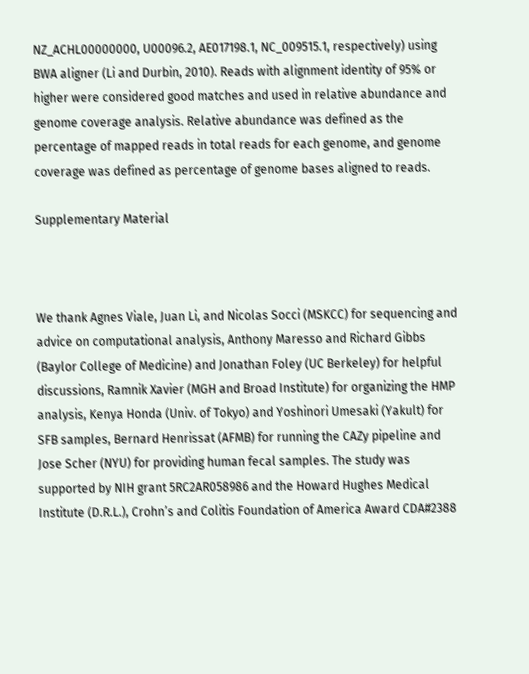NZ_ACHL00000000, U00096.2, AE017198.1, NC_009515.1, respectively) using BWA aligner (Li and Durbin, 2010). Reads with alignment identity of 95% or higher were considered good matches and used in relative abundance and genome coverage analysis. Relative abundance was defined as the percentage of mapped reads in total reads for each genome, and genome coverage was defined as percentage of genome bases aligned to reads.

Supplementary Material



We thank Agnes Viale, Juan Li, and Nicolas Socci (MSKCC) for sequencing and advice on computational analysis, Anthony Maresso and Richard Gibbs (Baylor College of Medicine) and Jonathan Foley (UC Berkeley) for helpful discussions, Ramnik Xavier (MGH and Broad Institute) for organizing the HMP analysis, Kenya Honda (Univ. of Tokyo) and Yoshinori Umesaki (Yakult) for SFB samples, Bernard Henrissat (AFMB) for running the CAZy pipeline and Jose Scher (NYU) for providing human fecal samples. The study was supported by NIH grant 5RC2AR058986 and the Howard Hughes Medical Institute (D.R.L.), Crohn’s and Colitis Foundation of America Award CDA#2388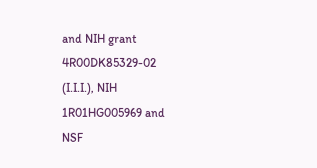and NIH grant 4R00DK85329-02 (I.I.I.), NIH 1R01HG005969 and NSF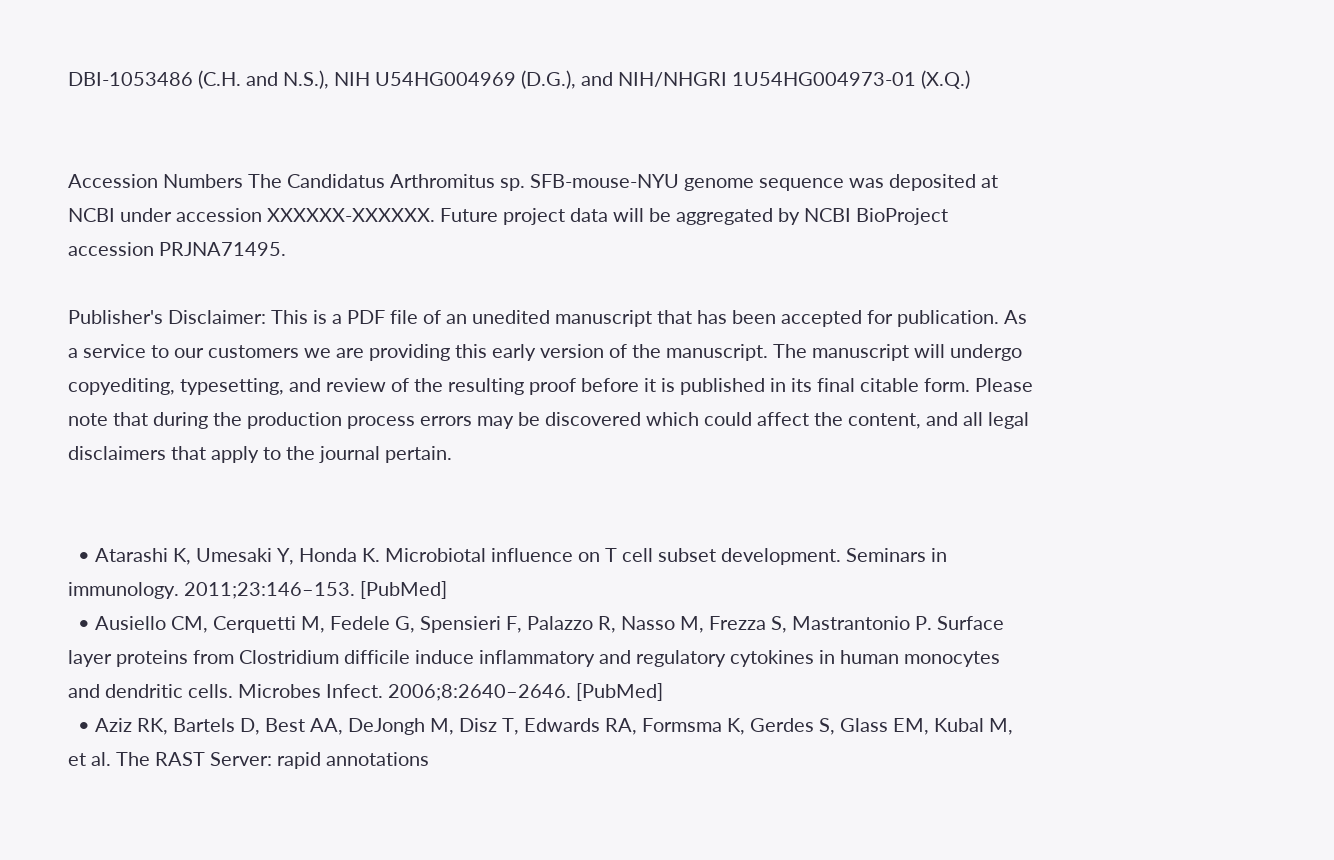DBI-1053486 (C.H. and N.S.), NIH U54HG004969 (D.G.), and NIH/NHGRI 1U54HG004973-01 (X.Q.)


Accession Numbers The Candidatus Arthromitus sp. SFB-mouse-NYU genome sequence was deposited at NCBI under accession XXXXXX-XXXXXX. Future project data will be aggregated by NCBI BioProject accession PRJNA71495.

Publisher's Disclaimer: This is a PDF file of an unedited manuscript that has been accepted for publication. As a service to our customers we are providing this early version of the manuscript. The manuscript will undergo copyediting, typesetting, and review of the resulting proof before it is published in its final citable form. Please note that during the production process errors may be discovered which could affect the content, and all legal disclaimers that apply to the journal pertain.


  • Atarashi K, Umesaki Y, Honda K. Microbiotal influence on T cell subset development. Seminars in immunology. 2011;23:146–153. [PubMed]
  • Ausiello CM, Cerquetti M, Fedele G, Spensieri F, Palazzo R, Nasso M, Frezza S, Mastrantonio P. Surface layer proteins from Clostridium difficile induce inflammatory and regulatory cytokines in human monocytes and dendritic cells. Microbes Infect. 2006;8:2640–2646. [PubMed]
  • Aziz RK, Bartels D, Best AA, DeJongh M, Disz T, Edwards RA, Formsma K, Gerdes S, Glass EM, Kubal M, et al. The RAST Server: rapid annotations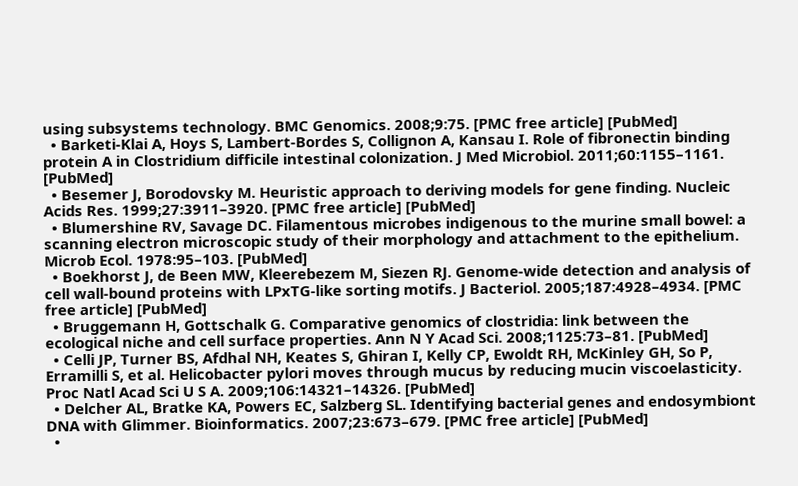using subsystems technology. BMC Genomics. 2008;9:75. [PMC free article] [PubMed]
  • Barketi-Klai A, Hoys S, Lambert-Bordes S, Collignon A, Kansau I. Role of fibronectin binding protein A in Clostridium difficile intestinal colonization. J Med Microbiol. 2011;60:1155–1161. [PubMed]
  • Besemer J, Borodovsky M. Heuristic approach to deriving models for gene finding. Nucleic Acids Res. 1999;27:3911–3920. [PMC free article] [PubMed]
  • Blumershine RV, Savage DC. Filamentous microbes indigenous to the murine small bowel: a scanning electron microscopic study of their morphology and attachment to the epithelium. Microb Ecol. 1978:95–103. [PubMed]
  • Boekhorst J, de Been MW, Kleerebezem M, Siezen RJ. Genome-wide detection and analysis of cell wall-bound proteins with LPxTG-like sorting motifs. J Bacteriol. 2005;187:4928–4934. [PMC free article] [PubMed]
  • Bruggemann H, Gottschalk G. Comparative genomics of clostridia: link between the ecological niche and cell surface properties. Ann N Y Acad Sci. 2008;1125:73–81. [PubMed]
  • Celli JP, Turner BS, Afdhal NH, Keates S, Ghiran I, Kelly CP, Ewoldt RH, McKinley GH, So P, Erramilli S, et al. Helicobacter pylori moves through mucus by reducing mucin viscoelasticity. Proc Natl Acad Sci U S A. 2009;106:14321–14326. [PubMed]
  • Delcher AL, Bratke KA, Powers EC, Salzberg SL. Identifying bacterial genes and endosymbiont DNA with Glimmer. Bioinformatics. 2007;23:673–679. [PMC free article] [PubMed]
  •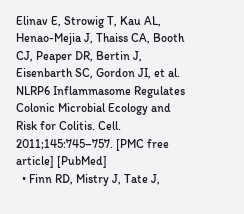Elinav E, Strowig T, Kau AL, Henao-Mejia J, Thaiss CA, Booth CJ, Peaper DR, Bertin J, Eisenbarth SC, Gordon JI, et al. NLRP6 Inflammasome Regulates Colonic Microbial Ecology and Risk for Colitis. Cell. 2011;145:745–757. [PMC free article] [PubMed]
  • Finn RD, Mistry J, Tate J,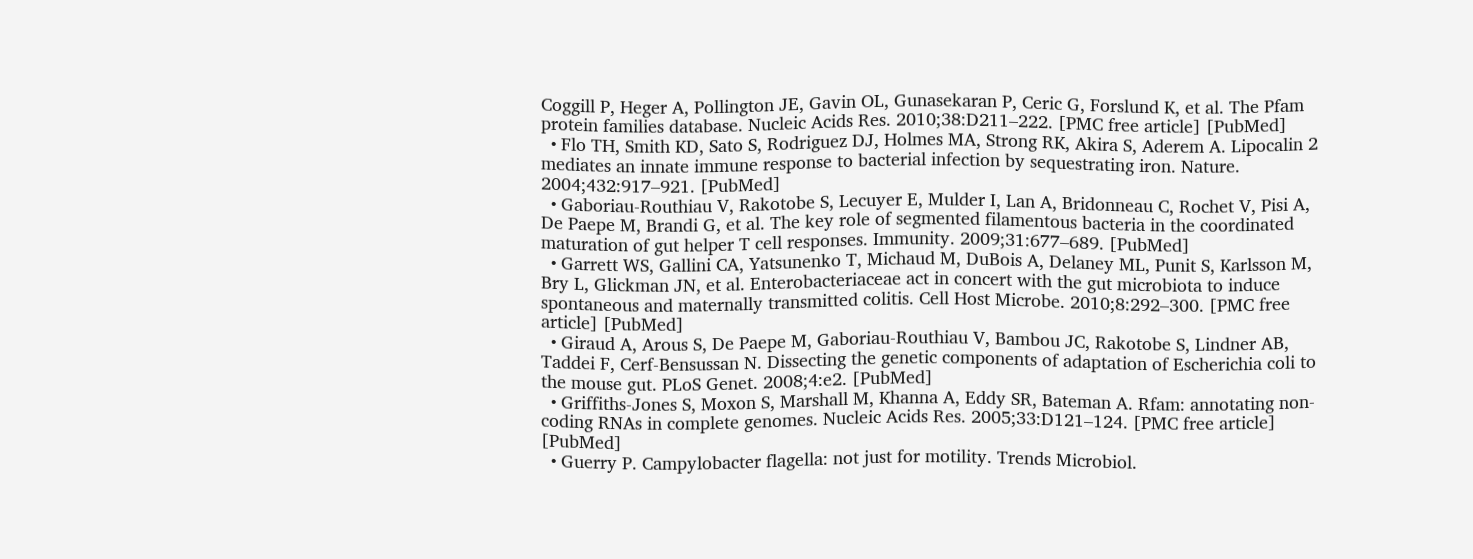Coggill P, Heger A, Pollington JE, Gavin OL, Gunasekaran P, Ceric G, Forslund K, et al. The Pfam protein families database. Nucleic Acids Res. 2010;38:D211–222. [PMC free article] [PubMed]
  • Flo TH, Smith KD, Sato S, Rodriguez DJ, Holmes MA, Strong RK, Akira S, Aderem A. Lipocalin 2 mediates an innate immune response to bacterial infection by sequestrating iron. Nature. 2004;432:917–921. [PubMed]
  • Gaboriau-Routhiau V, Rakotobe S, Lecuyer E, Mulder I, Lan A, Bridonneau C, Rochet V, Pisi A, De Paepe M, Brandi G, et al. The key role of segmented filamentous bacteria in the coordinated maturation of gut helper T cell responses. Immunity. 2009;31:677–689. [PubMed]
  • Garrett WS, Gallini CA, Yatsunenko T, Michaud M, DuBois A, Delaney ML, Punit S, Karlsson M, Bry L, Glickman JN, et al. Enterobacteriaceae act in concert with the gut microbiota to induce spontaneous and maternally transmitted colitis. Cell Host Microbe. 2010;8:292–300. [PMC free article] [PubMed]
  • Giraud A, Arous S, De Paepe M, Gaboriau-Routhiau V, Bambou JC, Rakotobe S, Lindner AB, Taddei F, Cerf-Bensussan N. Dissecting the genetic components of adaptation of Escherichia coli to the mouse gut. PLoS Genet. 2008;4:e2. [PubMed]
  • Griffiths-Jones S, Moxon S, Marshall M, Khanna A, Eddy SR, Bateman A. Rfam: annotating non-coding RNAs in complete genomes. Nucleic Acids Res. 2005;33:D121–124. [PMC free article] [PubMed]
  • Guerry P. Campylobacter flagella: not just for motility. Trends Microbiol.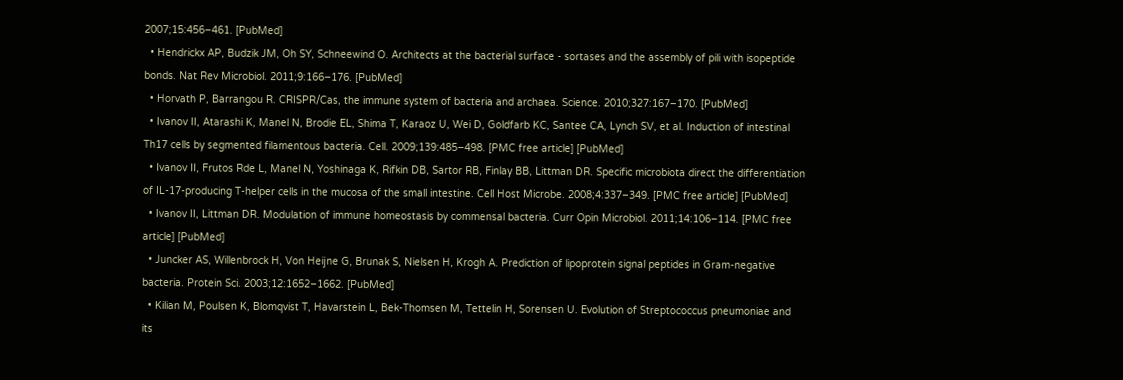2007;15:456–461. [PubMed]
  • Hendrickx AP, Budzik JM, Oh SY, Schneewind O. Architects at the bacterial surface - sortases and the assembly of pili with isopeptide bonds. Nat Rev Microbiol. 2011;9:166–176. [PubMed]
  • Horvath P, Barrangou R. CRISPR/Cas, the immune system of bacteria and archaea. Science. 2010;327:167–170. [PubMed]
  • Ivanov II, Atarashi K, Manel N, Brodie EL, Shima T, Karaoz U, Wei D, Goldfarb KC, Santee CA, Lynch SV, et al. Induction of intestinal Th17 cells by segmented filamentous bacteria. Cell. 2009;139:485–498. [PMC free article] [PubMed]
  • Ivanov II, Frutos Rde L, Manel N, Yoshinaga K, Rifkin DB, Sartor RB, Finlay BB, Littman DR. Specific microbiota direct the differentiation of IL-17-producing T-helper cells in the mucosa of the small intestine. Cell Host Microbe. 2008;4:337–349. [PMC free article] [PubMed]
  • Ivanov II, Littman DR. Modulation of immune homeostasis by commensal bacteria. Curr Opin Microbiol. 2011;14:106–114. [PMC free article] [PubMed]
  • Juncker AS, Willenbrock H, Von Heijne G, Brunak S, Nielsen H, Krogh A. Prediction of lipoprotein signal peptides in Gram-negative bacteria. Protein Sci. 2003;12:1652–1662. [PubMed]
  • Kilian M, Poulsen K, Blomqvist T, Havarstein L, Bek-Thomsen M, Tettelin H, Sorensen U. Evolution of Streptococcus pneumoniae and its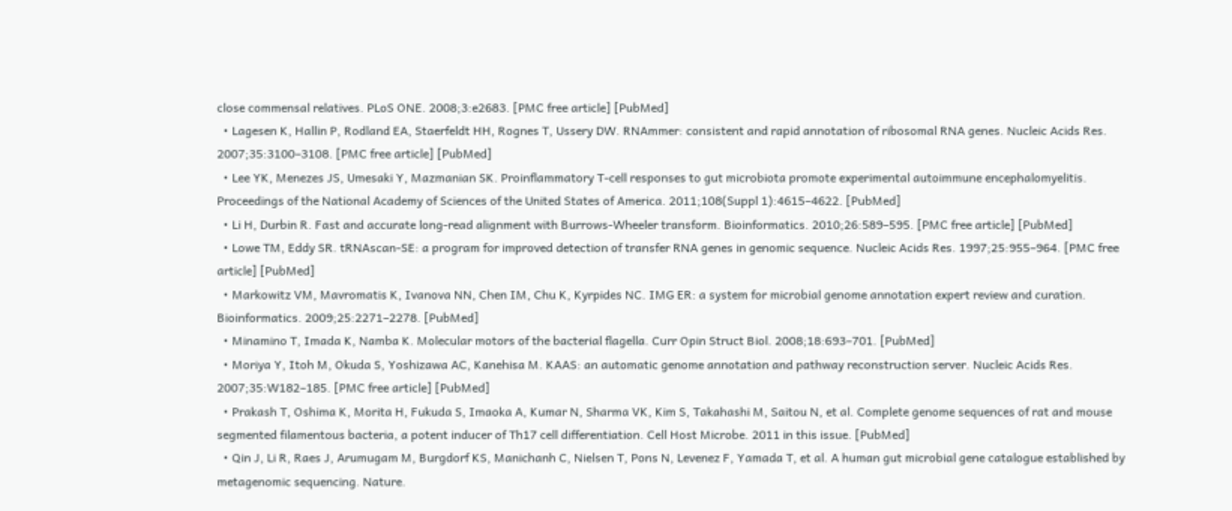close commensal relatives. PLoS ONE. 2008;3:e2683. [PMC free article] [PubMed]
  • Lagesen K, Hallin P, Rodland EA, Staerfeldt HH, Rognes T, Ussery DW. RNAmmer: consistent and rapid annotation of ribosomal RNA genes. Nucleic Acids Res. 2007;35:3100–3108. [PMC free article] [PubMed]
  • Lee YK, Menezes JS, Umesaki Y, Mazmanian SK. Proinflammatory T-cell responses to gut microbiota promote experimental autoimmune encephalomyelitis. Proceedings of the National Academy of Sciences of the United States of America. 2011;108(Suppl 1):4615–4622. [PubMed]
  • Li H, Durbin R. Fast and accurate long-read alignment with Burrows-Wheeler transform. Bioinformatics. 2010;26:589–595. [PMC free article] [PubMed]
  • Lowe TM, Eddy SR. tRNAscan-SE: a program for improved detection of transfer RNA genes in genomic sequence. Nucleic Acids Res. 1997;25:955–964. [PMC free article] [PubMed]
  • Markowitz VM, Mavromatis K, Ivanova NN, Chen IM, Chu K, Kyrpides NC. IMG ER: a system for microbial genome annotation expert review and curation. Bioinformatics. 2009;25:2271–2278. [PubMed]
  • Minamino T, Imada K, Namba K. Molecular motors of the bacterial flagella. Curr Opin Struct Biol. 2008;18:693–701. [PubMed]
  • Moriya Y, Itoh M, Okuda S, Yoshizawa AC, Kanehisa M. KAAS: an automatic genome annotation and pathway reconstruction server. Nucleic Acids Res. 2007;35:W182–185. [PMC free article] [PubMed]
  • Prakash T, Oshima K, Morita H, Fukuda S, Imaoka A, Kumar N, Sharma VK, Kim S, Takahashi M, Saitou N, et al. Complete genome sequences of rat and mouse segmented filamentous bacteria, a potent inducer of Th17 cell differentiation. Cell Host Microbe. 2011 in this issue. [PubMed]
  • Qin J, Li R, Raes J, Arumugam M, Burgdorf KS, Manichanh C, Nielsen T, Pons N, Levenez F, Yamada T, et al. A human gut microbial gene catalogue established by metagenomic sequencing. Nature.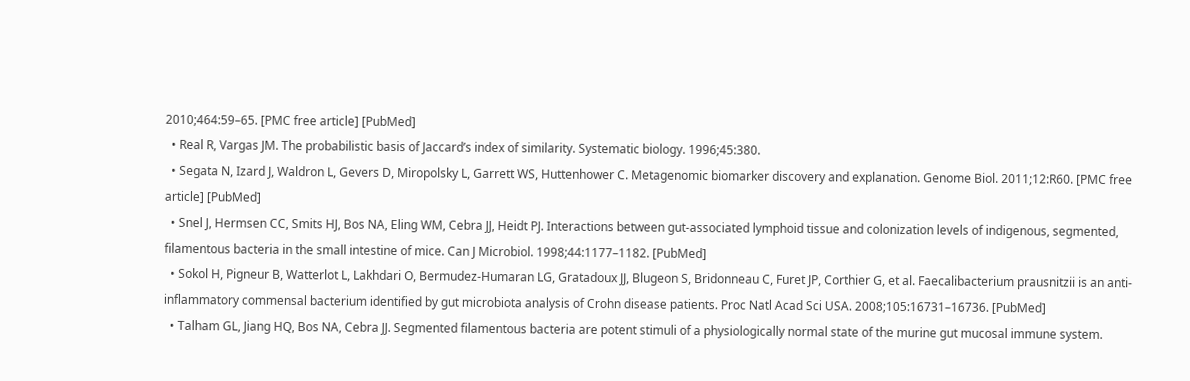2010;464:59–65. [PMC free article] [PubMed]
  • Real R, Vargas JM. The probabilistic basis of Jaccard’s index of similarity. Systematic biology. 1996;45:380.
  • Segata N, Izard J, Waldron L, Gevers D, Miropolsky L, Garrett WS, Huttenhower C. Metagenomic biomarker discovery and explanation. Genome Biol. 2011;12:R60. [PMC free article] [PubMed]
  • Snel J, Hermsen CC, Smits HJ, Bos NA, Eling WM, Cebra JJ, Heidt PJ. Interactions between gut-associated lymphoid tissue and colonization levels of indigenous, segmented, filamentous bacteria in the small intestine of mice. Can J Microbiol. 1998;44:1177–1182. [PubMed]
  • Sokol H, Pigneur B, Watterlot L, Lakhdari O, Bermudez-Humaran LG, Gratadoux JJ, Blugeon S, Bridonneau C, Furet JP, Corthier G, et al. Faecalibacterium prausnitzii is an anti-inflammatory commensal bacterium identified by gut microbiota analysis of Crohn disease patients. Proc Natl Acad Sci USA. 2008;105:16731–16736. [PubMed]
  • Talham GL, Jiang HQ, Bos NA, Cebra JJ. Segmented filamentous bacteria are potent stimuli of a physiologically normal state of the murine gut mucosal immune system.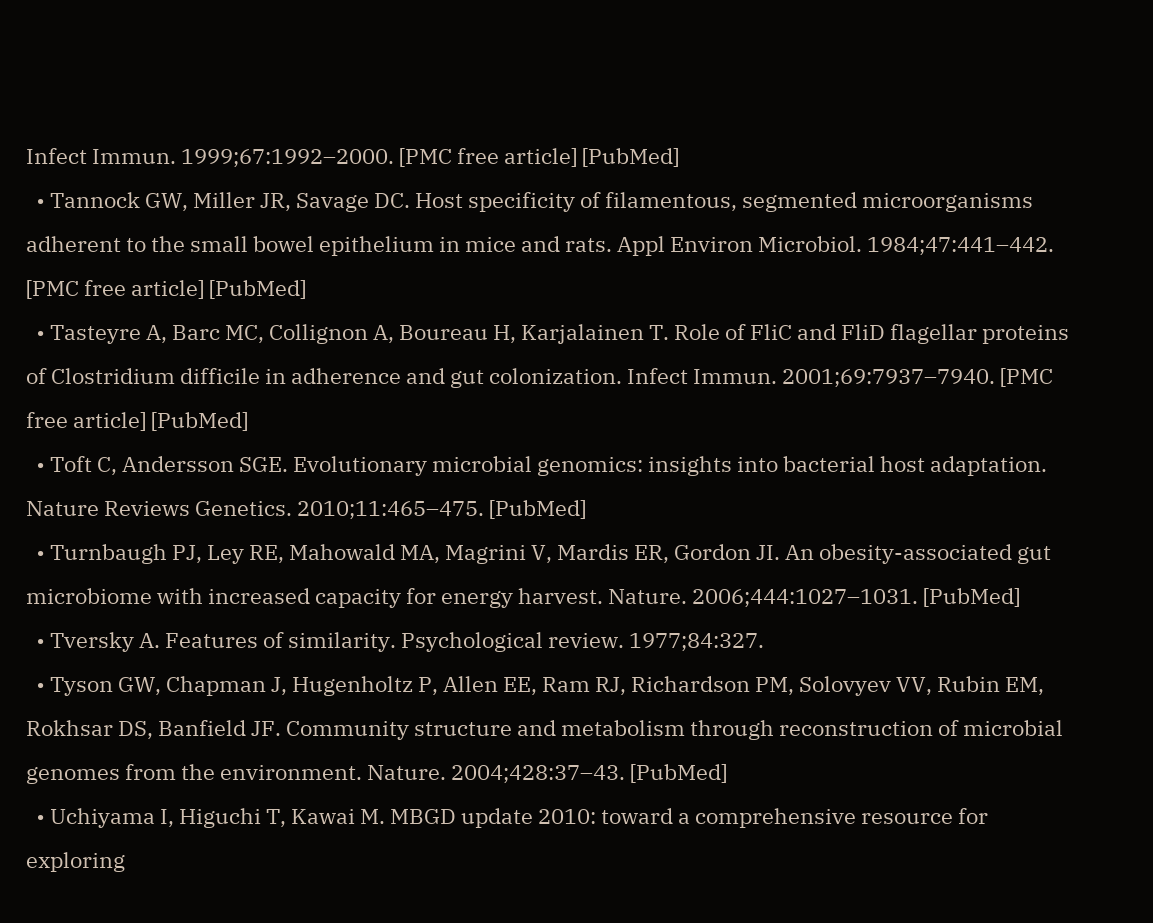Infect Immun. 1999;67:1992–2000. [PMC free article] [PubMed]
  • Tannock GW, Miller JR, Savage DC. Host specificity of filamentous, segmented microorganisms adherent to the small bowel epithelium in mice and rats. Appl Environ Microbiol. 1984;47:441–442. [PMC free article] [PubMed]
  • Tasteyre A, Barc MC, Collignon A, Boureau H, Karjalainen T. Role of FliC and FliD flagellar proteins of Clostridium difficile in adherence and gut colonization. Infect Immun. 2001;69:7937–7940. [PMC free article] [PubMed]
  • Toft C, Andersson SGE. Evolutionary microbial genomics: insights into bacterial host adaptation. Nature Reviews Genetics. 2010;11:465–475. [PubMed]
  • Turnbaugh PJ, Ley RE, Mahowald MA, Magrini V, Mardis ER, Gordon JI. An obesity-associated gut microbiome with increased capacity for energy harvest. Nature. 2006;444:1027–1031. [PubMed]
  • Tversky A. Features of similarity. Psychological review. 1977;84:327.
  • Tyson GW, Chapman J, Hugenholtz P, Allen EE, Ram RJ, Richardson PM, Solovyev VV, Rubin EM, Rokhsar DS, Banfield JF. Community structure and metabolism through reconstruction of microbial genomes from the environment. Nature. 2004;428:37–43. [PubMed]
  • Uchiyama I, Higuchi T, Kawai M. MBGD update 2010: toward a comprehensive resource for exploring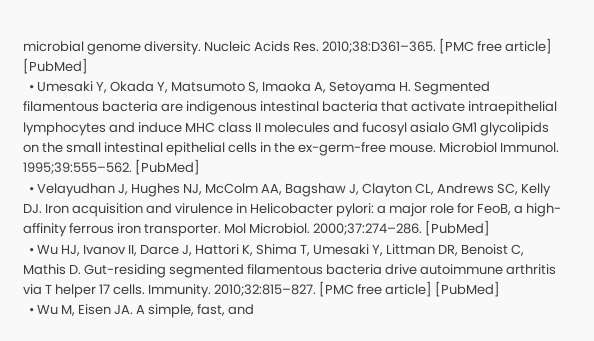microbial genome diversity. Nucleic Acids Res. 2010;38:D361–365. [PMC free article] [PubMed]
  • Umesaki Y, Okada Y, Matsumoto S, Imaoka A, Setoyama H. Segmented filamentous bacteria are indigenous intestinal bacteria that activate intraepithelial lymphocytes and induce MHC class II molecules and fucosyl asialo GM1 glycolipids on the small intestinal epithelial cells in the ex-germ-free mouse. Microbiol Immunol. 1995;39:555–562. [PubMed]
  • Velayudhan J, Hughes NJ, McColm AA, Bagshaw J, Clayton CL, Andrews SC, Kelly DJ. Iron acquisition and virulence in Helicobacter pylori: a major role for FeoB, a high-affinity ferrous iron transporter. Mol Microbiol. 2000;37:274–286. [PubMed]
  • Wu HJ, Ivanov II, Darce J, Hattori K, Shima T, Umesaki Y, Littman DR, Benoist C, Mathis D. Gut-residing segmented filamentous bacteria drive autoimmune arthritis via T helper 17 cells. Immunity. 2010;32:815–827. [PMC free article] [PubMed]
  • Wu M, Eisen JA. A simple, fast, and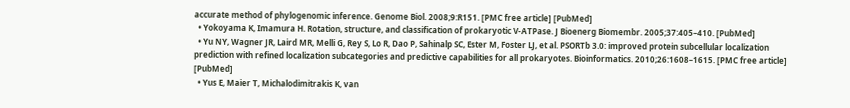accurate method of phylogenomic inference. Genome Biol. 2008;9:R151. [PMC free article] [PubMed]
  • Yokoyama K, Imamura H. Rotation, structure, and classification of prokaryotic V-ATPase. J Bioenerg Biomembr. 2005;37:405–410. [PubMed]
  • Yu NY, Wagner JR, Laird MR, Melli G, Rey S, Lo R, Dao P, Sahinalp SC, Ester M, Foster LJ, et al. PSORTb 3.0: improved protein subcellular localization prediction with refined localization subcategories and predictive capabilities for all prokaryotes. Bioinformatics. 2010;26:1608–1615. [PMC free article] [PubMed]
  • Yus E, Maier T, Michalodimitrakis K, van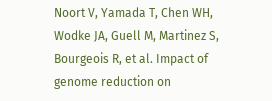Noort V, Yamada T, Chen WH, Wodke JA, Guell M, Martinez S, Bourgeois R, et al. Impact of genome reduction on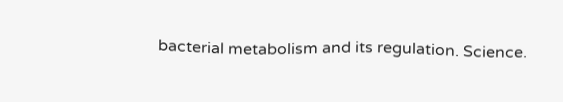bacterial metabolism and its regulation. Science.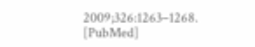2009;326:1263–1268. [PubMed]